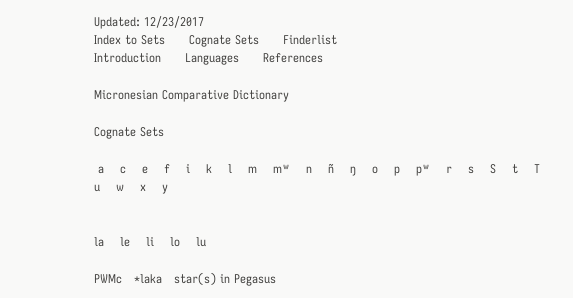Updated: 12/23/2017
Index to Sets      Cognate Sets      Finderlist
Introduction      Languages      References

Micronesian Comparative Dictionary

Cognate Sets

 a    c    e    f    i    k    l    m    mʷ    n    ñ    ŋ    o    p    pʷ    r    s    S    t    T    u    w    x    y


la    le    li    lo    lu

PWMc   *laka   star(s) in Pegasus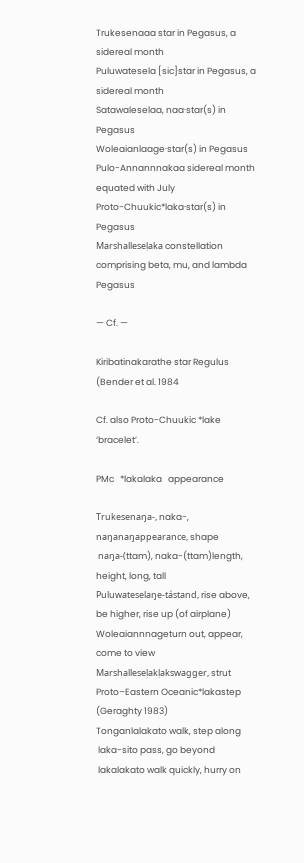Trukesenaaa star in Pegasus, a sidereal month
Puluwatesela [sic]star in Pegasus, a sidereal month
Satawaleselaa, naa·star(s) in Pegasus
Woleaianlaage·star(s) in Pegasus
Pulo-Annannnakaa sidereal month equated with July
Proto-Chuukic*laka·star(s) in Pegasus
Marshalleseḷaka constellation comprising beta, mu, and lambda Pegasus

— Cf. —

Kiribatinakarathe star Regulus (Bender et al. 1984

Cf. also Proto-Chuukic *lake ‘bracelet’.

PMc   *lakalaka   appearance

Trukesenaŋa-, naka-, naŋanaŋappearance, shape
 naŋa-(ttam), naka-(ttam)length, height, long, tall
Puluwateselaŋe-tástand, rise above, be higher, rise up (of airplane)
Woleaiannnageturn out, appear, come to view
Marshalleseḷakḷakswagger, strut
Proto–Eastern Oceanic*lakastep  (Geraghty 1983)
Tonganlalakato walk, step along
 laka-sito pass, go beyond
 lakalakato walk quickly, hurry on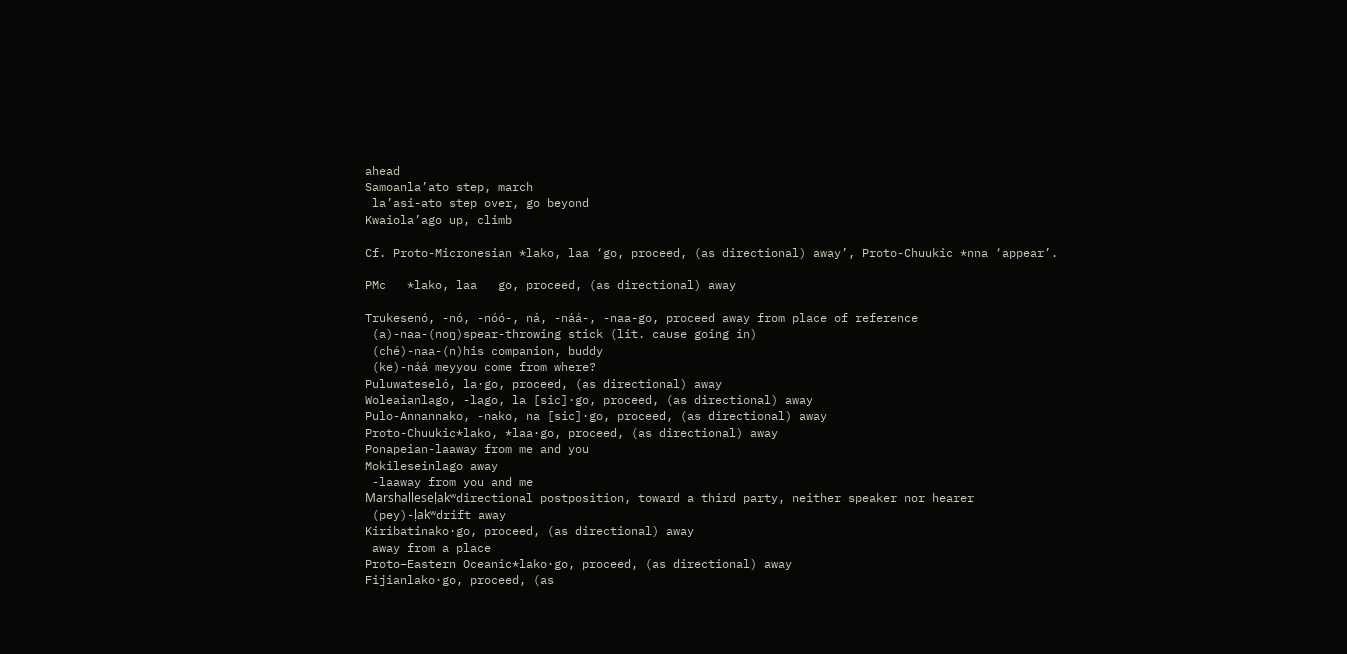ahead
Samoanla’ato step, march
 la’asi-ato step over, go beyond
Kwaiola’ago up, climb

Cf. Proto-Micronesian *lako, laa ‘go, proceed, (as directional) away’, Proto-Chuukic *nna ‘appear’.

PMc   *lako, laa   go, proceed, (as directional) away

Trukesenó, -nó, -nóó-, ná, -náá-, -naa-go, proceed away from place of reference
 (a)-naa-(noŋ)spear-throwing stick (lit. cause going in)
 (ché)-naa-(n)his companion, buddy
 (ke)-náá meyyou come from where?
Puluwateseló, la·go, proceed, (as directional) away
Woleaianlago, -lago, la [sic]·go, proceed, (as directional) away
Pulo-Annannako, -nako, na [sic]·go, proceed, (as directional) away
Proto-Chuukic*lako, *laa·go, proceed, (as directional) away
Ponapeian-laaway from me and you
Mokileseinlago away
 -laaway from you and me
Marshalleseḷakʷdirectional postposition, toward a third party, neither speaker nor hearer
 (pey)-ḷakʷdrift away
Kiribatinako·go, proceed, (as directional) away
 away from a place
Proto–Eastern Oceanic*lako·go, proceed, (as directional) away
Fijianlako·go, proceed, (as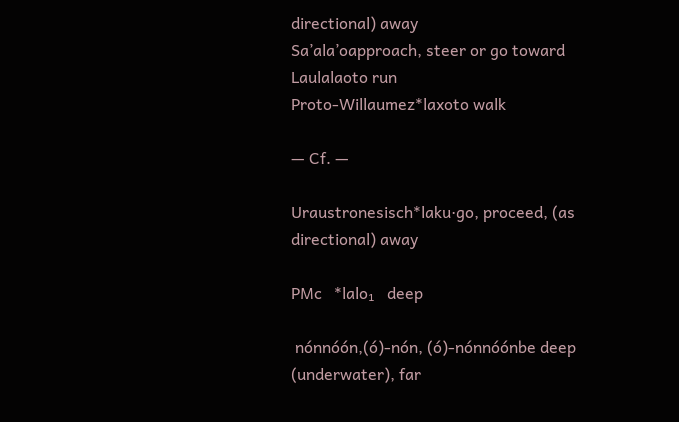directional) away
Sa’ala’oapproach, steer or go toward
Laulalaoto run
Proto-Willaumez*laxoto walk

— Cf. —

Uraustronesisch*laku·go, proceed, (as directional) away

PMc   *lalo₁   deep

 nónnóón,(ó)-nón, (ó)-nónnóónbe deep (underwater), far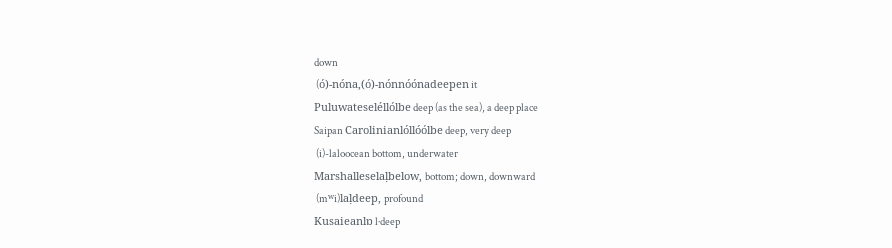down
 (ó)-nóna,(ó)-nónnóónadeepen it
Puluwateseléllólbe deep (as the sea), a deep place
Saipan Carolinianlóllóólbe deep, very deep
 (i)-laloocean bottom, underwater
Marshalleselaḷbelow, bottom; down, downward
 (mʷi)laḷdeep, profound
Kusaieanlɒ l·deep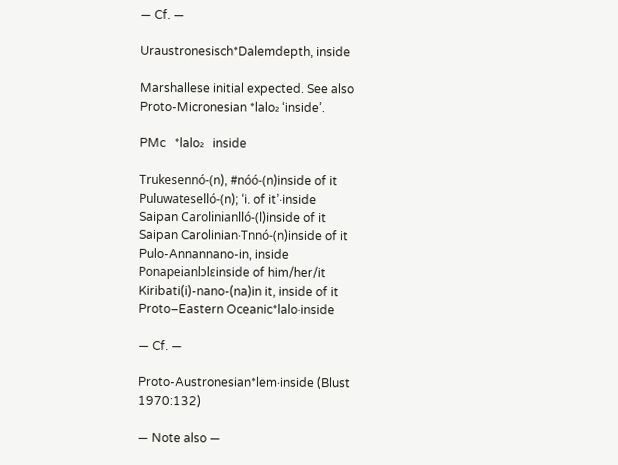— Cf. —

Uraustronesisch*Dalemdepth, inside

Marshallese initial expected. See also Proto-Micronesian *lalo₂ ‘inside’.

PMc   *lalo₂   inside

Trukesennó-(n), #nóó-(n)inside of it
Puluwateselló-(n); ‘i. of it’·inside
Saipan Carolinianlló-(l)inside of it
Saipan Carolinian·Tnnó-(n)inside of it
Pulo-Annannano-in, inside
Ponapeianlɔlεinside of him/her/it
Kiribati(i)-nano-(na)in it, inside of it
Proto–Eastern Oceanic*lalo·inside

— Cf. —

Proto-Austronesian*lem·inside (Blust 1970:132)

— Note also —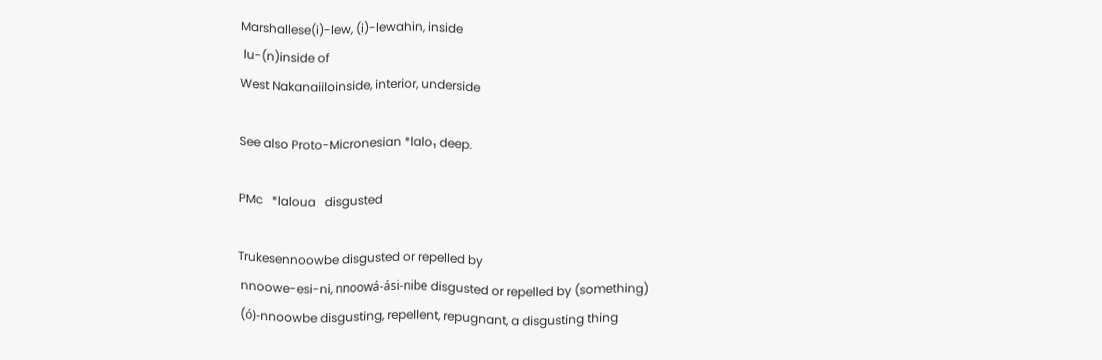Marshallese(i)-lew, (i)-lewahin, inside
 lu-(n)inside of
West Nakanaiiloinside, interior, underside

See also Proto-Micronesian *lalo₁ deep.

PMc   *laloua   disgusted

Trukesennoowbe disgusted or repelled by
 nnoowe-esi-ni, nnoowá-ási-nibe disgusted or repelled by (something)
 (ó)-nnoowbe disgusting, repellent, repugnant, a disgusting thing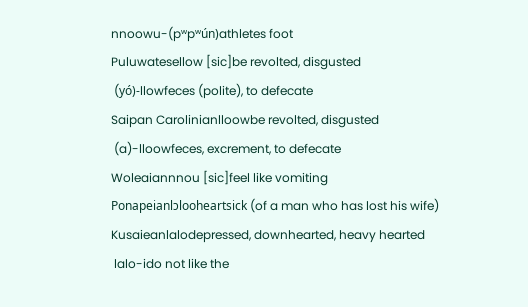nnoowu-(pʷpʷún)athletes foot
Puluwatesellow [sic]be revolted, disgusted
 (yó)-llowfeces (polite), to defecate
Saipan Carolinianlloowbe revolted, disgusted
 (a)-lloowfeces, excrement, to defecate
Woleaiannnou [sic]feel like vomiting
Ponapeianlɔlooheartsick (of a man who has lost his wife)
Kusaieanlalodepressed, downhearted, heavy hearted
 lalo-ido not like the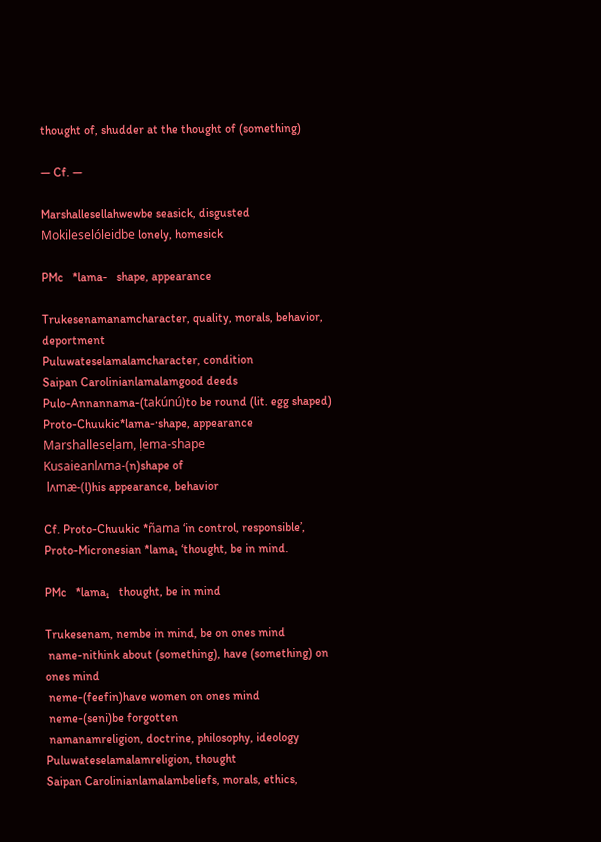thought of, shudder at the thought of (something)

— Cf. —

Marshallesellahwewbe seasick, disgusted
Mokileselóleidbe lonely, homesick

PMc   *lama-   shape, appearance

Trukesenamanamcharacter, quality, morals, behavior, deportment
Puluwateselamalamcharacter, condition
Saipan Carolinianlamalamgood deeds
Pulo-Annannama-(takúnú)to be round (lit. egg shaped)
Proto-Chuukic*lama-·shape, appearance
Marshalleseḷam, ḷema-shape
Kusaieanlʌma-(n)shape of
 lʌmæ-(l)his appearance, behavior

Cf. Proto-Chuukic *ñama ‘in control, responsible’, Proto-Micronesian *lama₁ ‘thought, be in mind.

PMc   *lama₁   thought, be in mind

Trukesenam, nembe in mind, be on ones mind
 name-nithink about (something), have (something) on ones mind
 neme-(feefin)have women on ones mind
 neme-(seni)be forgotten
 namanamreligion, doctrine, philosophy, ideology
Puluwateselamalamreligion, thought
Saipan Carolinianlamalambeliefs, morals, ethics,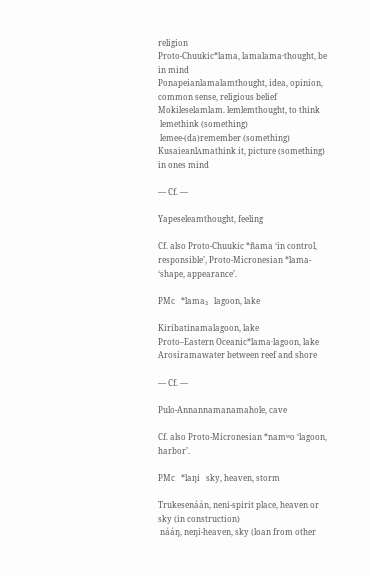religion
Proto-Chuukic*lama, lamalama·thought, be in mind
Ponapeianlamalamthought, idea, opinion, common sense, religious belief
Mokileselamlam. lemlemthought, to think
 lemethink (something)
 lemee-(da)remember (something)
Kusaieanlʌmathink it, picture (something) in ones mind

— Cf. —

Yapeseleamthought, feeling

Cf. also Proto-Chuukic *ñama ‘in control, responsible’, Proto-Micronesian *lama- ‘shape, appearance’.

PMc   *lama₂   lagoon, lake

Kiribatinamalagoon, lake
Proto–Eastern Oceanic*lama·lagoon, lake
Arosiramawater between reef and shore

— Cf. —

Pulo-Annannamanamahole, cave

Cf. also Proto-Micronesian *namʷo ‘lagoon, harbor’.

PMc   *laŋi   sky, heaven, storm

Trukesenáán, neni-spirit place, heaven or sky (in construction)
 nááŋ, neŋi-heaven, sky (loan from other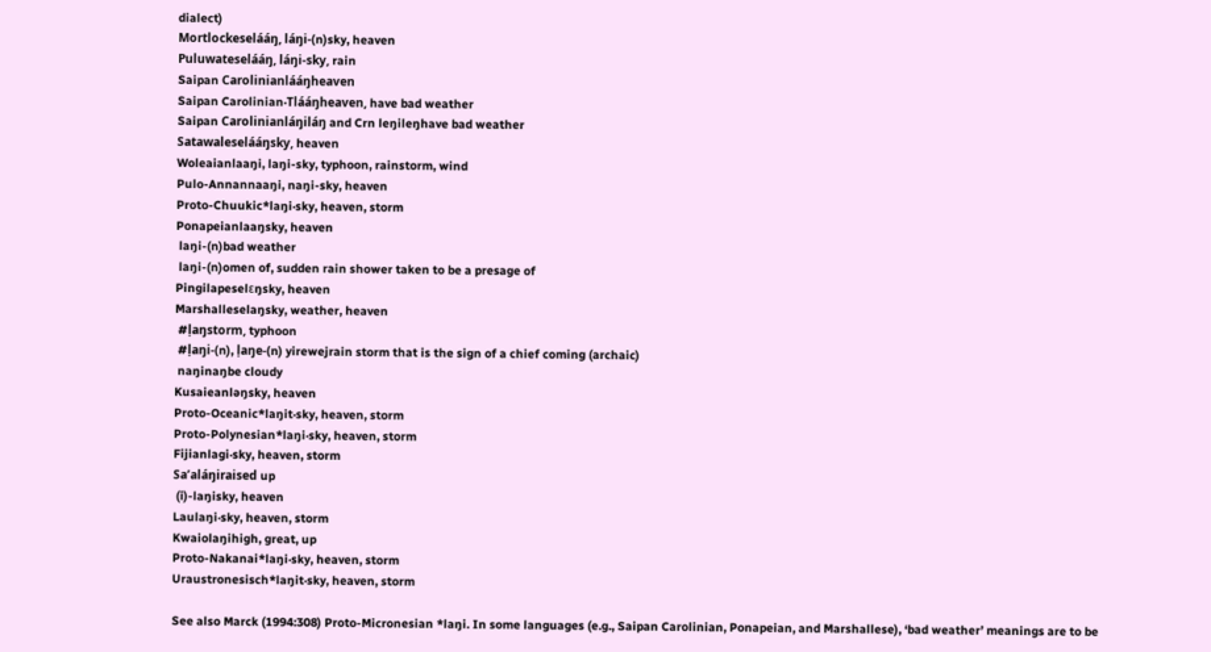dialect)
Mortlockeselááŋ, láŋi-(n)sky, heaven
Puluwateselááŋ, láŋi-sky, rain
Saipan Carolinianlááŋheaven
Saipan Carolinian·Tlááŋheaven, have bad weather
Saipan Carolinianláŋiláŋ and Crn leŋileŋhave bad weather
Satawaleselááŋsky, heaven
Woleaianlaaŋi, laŋi-sky, typhoon, rainstorm, wind
Pulo-Annannaaŋi, naŋi-sky, heaven
Proto-Chuukic*laŋi·sky, heaven, storm
Ponapeianlaaŋsky, heaven
 laŋi-(n)bad weather
 laŋi-(n)omen of, sudden rain shower taken to be a presage of
Pingilapeselεŋsky, heaven
Marshalleselaŋsky, weather, heaven
 #ḷaŋstorm, typhoon
 #ḷaŋi-(n), ḷaŋe-(n) yirewejrain storm that is the sign of a chief coming (archaic)
 naŋinaŋbe cloudy
Kusaieanləŋsky, heaven
Proto-Oceanic*laŋit·sky, heaven, storm
Proto-Polynesian*laŋi·sky, heaven, storm
Fijianlagi·sky, heaven, storm
Sa’aláŋiraised up
 (i)-laŋisky, heaven
Laulaŋi·sky, heaven, storm
Kwaiolaŋihigh, great, up
Proto-Nakanai*laŋi·sky, heaven, storm
Uraustronesisch*laŋit·sky, heaven, storm

See also Marck (1994:308) Proto-Micronesian *laŋi. In some languages (e.g., Saipan Carolinian, Ponapeian, and Marshallese), ‘bad weather’ meanings are to be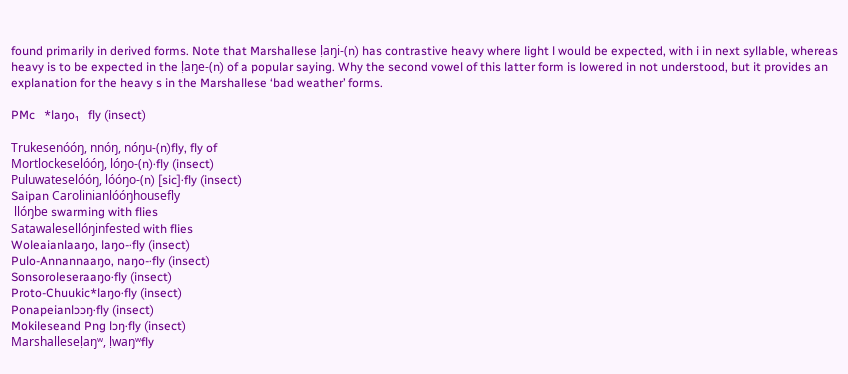found primarily in derived forms. Note that Marshallese ḷaŋi-(n) has contrastive heavy where light l would be expected, with i in next syllable, whereas heavy is to be expected in the ḷaŋe-(n) of a popular saying. Why the second vowel of this latter form is lowered in not understood, but it provides an explanation for the heavy s in the Marshallese ‘bad weather’ forms.

PMc   *laŋo₁   fly (insect)

Trukesenóóŋ, nnóŋ, nóŋu-(n)fly, fly of
Mortlockeselóóŋ, lóŋo-(n)·fly (insect)
Puluwateselóóŋ, lóóŋo-(n) [sic]·fly (insect)
Saipan Carolinianlóóŋhousefly
 llóŋbe swarming with flies
Satawalesellóŋinfested with flies
Woleaianlaaŋo, laŋo-·fly (insect)
Pulo-Annannaaŋo, naŋo-·fly (insect)
Sonsoroleseraaŋo·fly (insect)
Proto-Chuukic*laŋo·fly (insect)
Ponapeianlɔɔŋ·fly (insect)
Mokileseand Png lɔŋ·fly (insect)
Marshalleseḷaŋʷ, ḷwaŋʷfly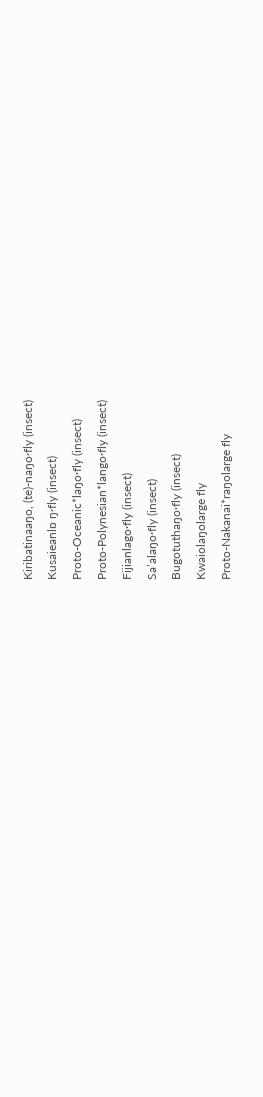Kiribatinaaŋo, (te)-naŋo·fly (insect)
Kusaieanlɒ ŋ·fly (insect)
Proto-Oceanic*laŋo·fly (insect)
Proto-Polynesian*lango·fly (insect)
Fijianlago·fly (insect)
Sa’alaŋo·fly (insect)
Bugotuthaŋo·fly (insect)
Kwaiolaŋolarge fly
Proto-Nakanai*raŋolarge fly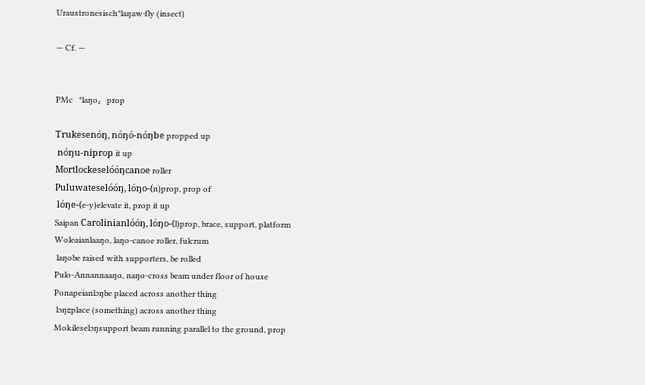Uraustronesisch*laŋaw·fly (insect)

— Cf. —


PMc   *laŋo₂   prop

Trukesenóŋ, nóŋó-nóŋbe propped up
 nóŋu-niprop it up
Mortlockeselóóŋcanoe roller
Puluwateselóóŋ, lóŋo-(n)prop, prop of
 lóŋe-(e-y)elevate it, prop it up
Saipan Carolinianlóóŋ, lóŋo-(l)prop, brace, support, platform
Woleaianlaaŋo, laŋo-canoe roller, fulcrum
 laŋobe raised with supporters, be rolled
Pulo-Annannaaŋo, naŋo-cross beam under floor of house
Ponapeianlɔŋbe placed across another thing
 lɔŋεplace (something) across another thing
Mokileselɔŋsupport beam running parallel to the ground, prop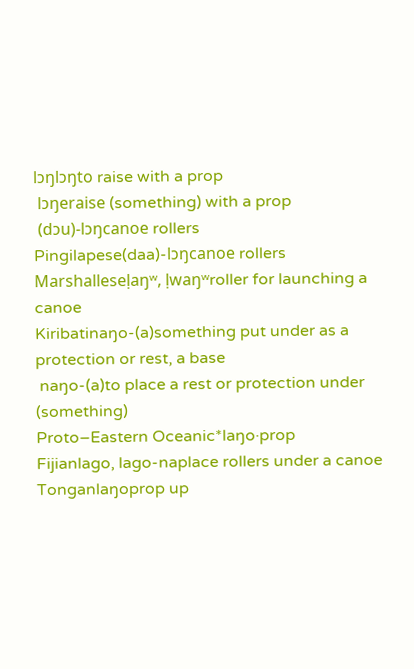lɔŋlɔŋto raise with a prop
 lɔŋeraise (something) with a prop
 (dɔu)-lɔŋcanoe rollers
Pingilapese(daa)-lɔŋcanoe rollers
Marshalleseḷaŋʷ, ḷwaŋʷroller for launching a canoe
Kiribatinaŋo-(a)something put under as a protection or rest, a base
 naŋo-(a)to place a rest or protection under (something)
Proto–Eastern Oceanic*laŋo·prop
Fijianlago, lago-naplace rollers under a canoe
Tonganlaŋoprop up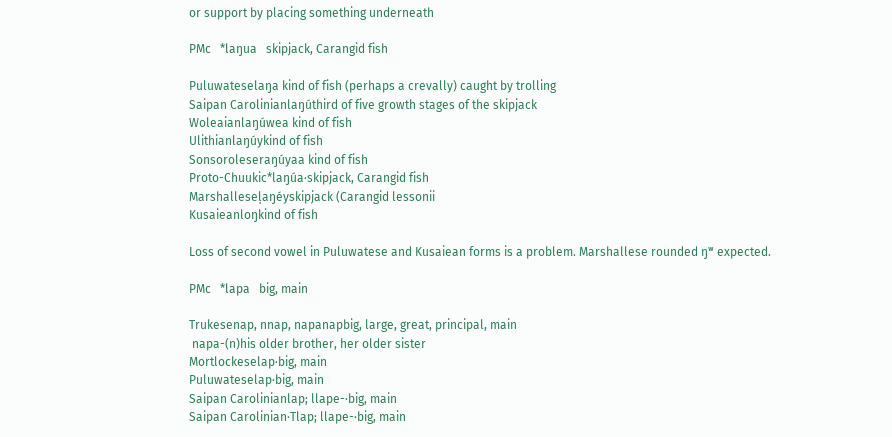or support by placing something underneath

PMc   *laŋua   skipjack, Carangid fish

Puluwateselaŋa kind of fish (perhaps a crevally) caught by trolling
Saipan Carolinianlaŋúthird of five growth stages of the skipjack
Woleaianlaŋúwea kind of fish
Ulithianlaŋúykind of fish
Sonsoroleseraŋúyaa kind of fish
Proto-Chuukic*laŋúa·skipjack, Carangid fish
Marshalleseḷaŋéyskipjack (Carangid lessonii
Kusaieanloŋkind of fish

Loss of second vowel in Puluwatese and Kusaiean forms is a problem. Marshallese rounded ŋʷ expected.

PMc   *lapa   big, main

Trukesenap, nnap, napanapbig, large, great, principal, main
 napa-(n)his older brother, her older sister
Mortlockeselap·big, main
Puluwateselap·big, main
Saipan Carolinianlap; llape-·big, main
Saipan Carolinian·Tlap; llape-·big, main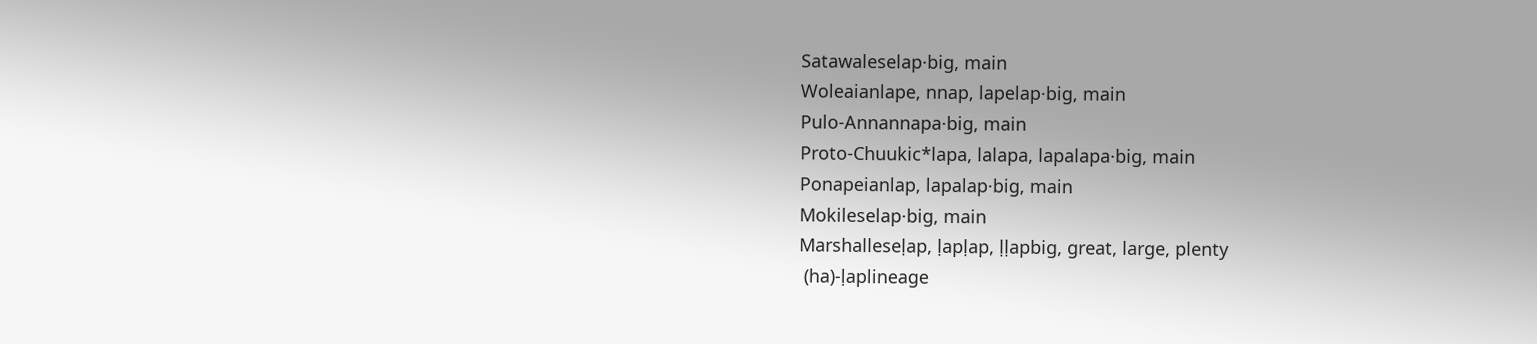Satawaleselap·big, main
Woleaianlape, nnap, lapelap·big, main
Pulo-Annannapa·big, main
Proto-Chuukic*lapa, lalapa, lapalapa·big, main
Ponapeianlap, lapalap·big, main
Mokileselap·big, main
Marshalleseḷap, ḷapḷap, ḷḷapbig, great, large, plenty
 (ha)-ḷaplineage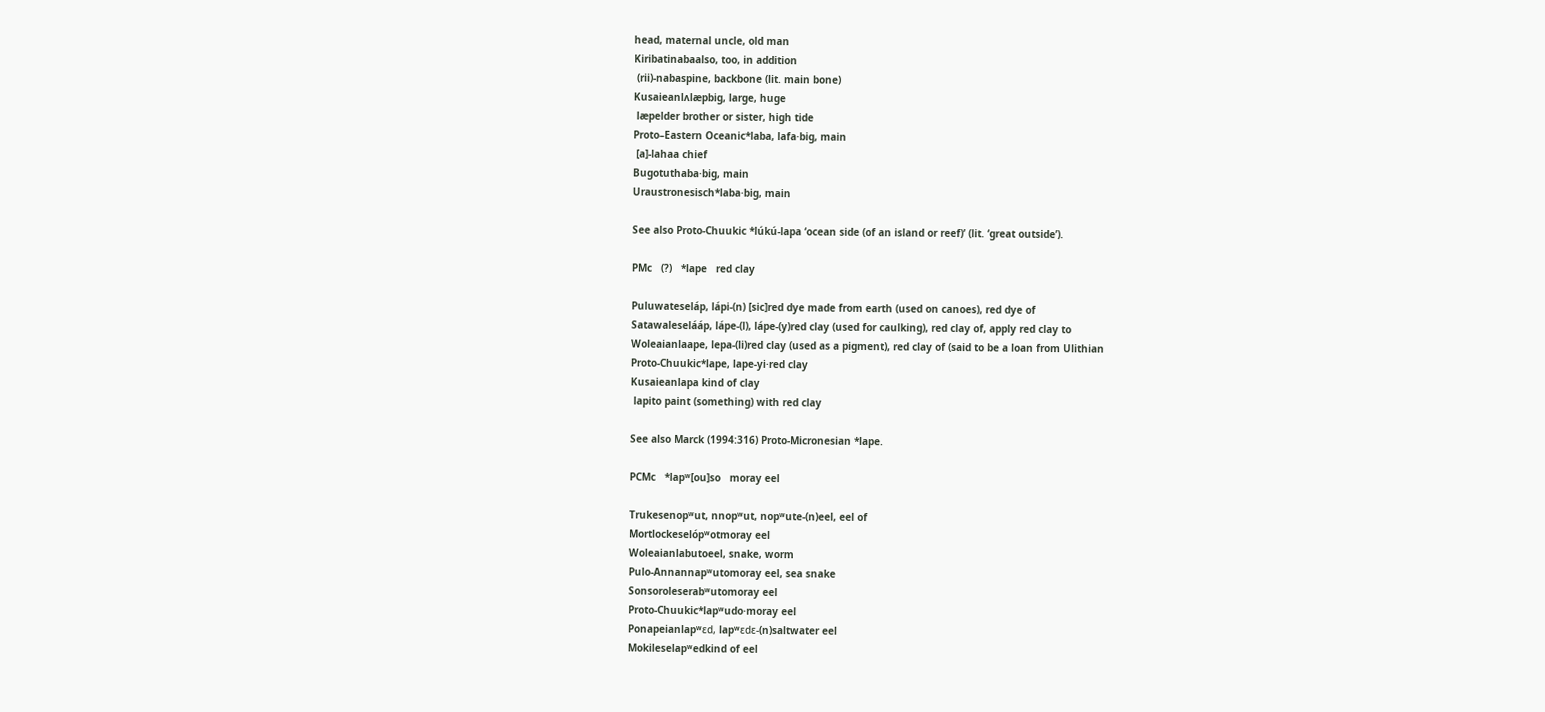head, maternal uncle, old man
Kiribatinabaalso, too, in addition
 (rii)-nabaspine, backbone (lit. main bone)
Kusaieanlʌlæpbig, large, huge
 læpelder brother or sister, high tide
Proto–Eastern Oceanic*laba, lafa·big, main
 [a]-lahaa chief
Bugotuthaba·big, main
Uraustronesisch*laba·big, main

See also Proto-Chuukic *lúkú-lapa ‘ocean side (of an island or reef)’ (lit. ‘great outside’).

PMc   (?)   *lape   red clay

Puluwateseláp, lápi-(n) [sic]red dye made from earth (used on canoes), red dye of
Satawaleselááp, lápe-(l), lápe-(y)red clay (used for caulking), red clay of, apply red clay to
Woleaianlaape, lepa-(li)red clay (used as a pigment), red clay of (said to be a loan from Ulithian
Proto-Chuukic*lape, lape-yi·red clay
Kusaieanlapa kind of clay
 lapito paint (something) with red clay

See also Marck (1994:316) Proto-Micronesian *lape.

PCMc   *lapʷ[ou]so   moray eel

Trukesenopʷut, nnopʷut, nopʷute-(n)eel, eel of
Mortlockeselópʷotmoray eel
Woleaianlabutoeel, snake, worm
Pulo-Annannapʷutomoray eel, sea snake
Sonsoroleserabʷutomoray eel
Proto-Chuukic*lapʷudo·moray eel
Ponapeianlapʷεd, lapʷεdε-(n)saltwater eel
Mokileselapʷedkind of eel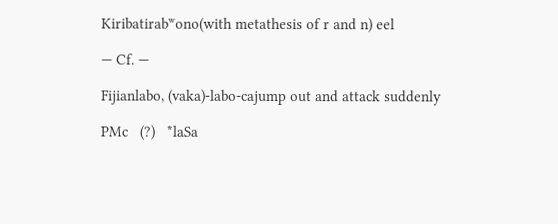Kiribatirabʷono(with metathesis of r and n) eel

— Cf. —

Fijianlabo, (vaka)-labo-cajump out and attack suddenly

PMc   (?)   *laSa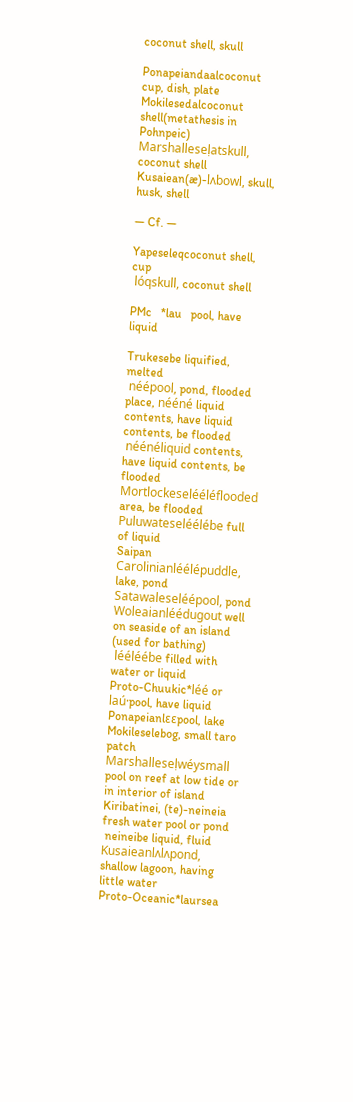coconut shell, skull

Ponapeiandaalcoconut cup, dish, plate
Mokilesedalcoconut shell(metathesis in Pohnpeic)
Marshalleseḷatskull, coconut shell
Kusaiean(æ)-lʌbowl, skull, husk, shell

— Cf. —

Yapeseleqcoconut shell, cup
 lóqskull, coconut shell

PMc   *lau   pool, have liquid

Trukesebe liquified, melted
 néépool, pond, flooded place, nééné liquid contents, have liquid contents, be flooded
 néénéliquid contents, have liquid contents, be flooded
Mortlockeselééléflooded area, be flooded
Puluwateseléélébe full of liquid
Saipan Carolinianléélépuddle, lake, pond
Satawaleseléépool, pond
Woleaianléédugout well on seaside of an island (used for bathing)
 lééléébe filled with water or liquid
Proto-Chuukic*léé or laú·pool, have liquid
Ponapeianlεεpool, lake
Mokileselebog, small taro patch
Marshalleseḷwéysmall pool on reef at low tide or in interior of island
Kiribatinei, (te)-neineia fresh water pool or pond
 neineibe liquid, fluid
Kusaieanlʌlʌpond, shallow lagoon, having little water
Proto-Oceanic*laursea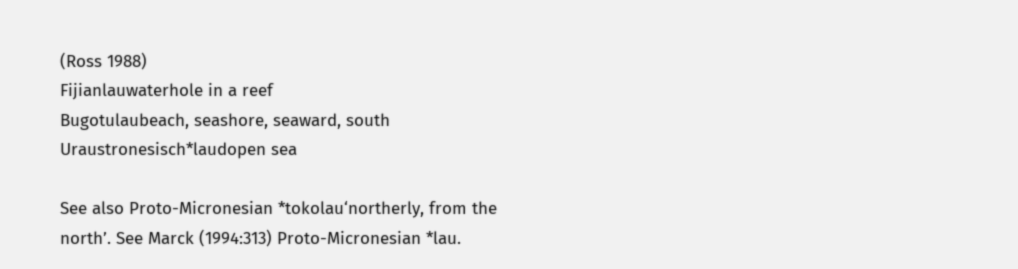(Ross 1988)
Fijianlauwaterhole in a reef
Bugotulaubeach, seashore, seaward, south
Uraustronesisch*laudopen sea

See also Proto-Micronesian *tokolau‘northerly, from the north’. See Marck (1994:313) Proto-Micronesian *lau.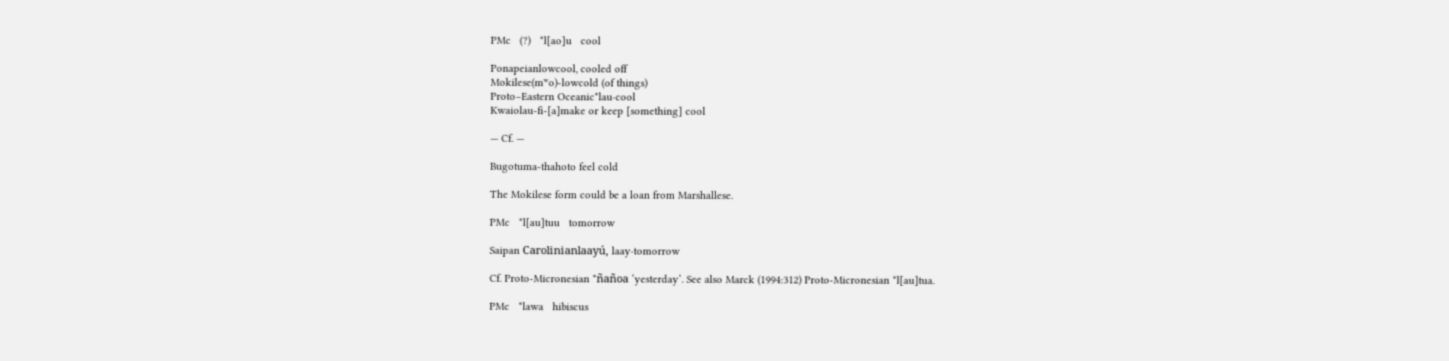PMc   (?)   *l[ao]u   cool

Ponapeianlowcool, cooled off
Mokilese(mʷo)-lowcold (of things)
Proto–Eastern Oceanic*lau·cool
Kwaiolau-fi-[a]make or keep [something] cool

— Cf. —

Bugotuma-thahoto feel cold

The Mokilese form could be a loan from Marshallese.

PMc   *l[au]tuu   tomorrow

Saipan Carolinianlaayú, laay·tomorrow

Cf. Proto-Micronesian *ñañoa ‘yesterday’. See also Marck (1994:312) Proto-Micronesian *l[au]tua.

PMc   *lawa   hibiscus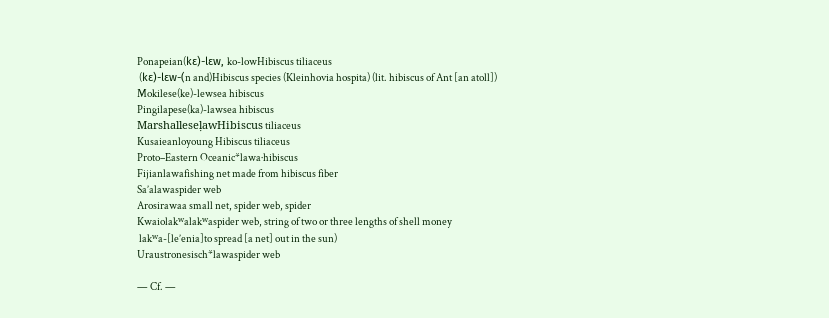Ponapeian(kε)-lεw, ko-lowHibiscus tiliaceus
 (kε)-lεw-(n and)Hibiscus species (Kleinhovia hospita) (lit. hibiscus of Ant [an atoll])
Mokilese(ke)-lewsea hibiscus
Pingilapese(ka)-lawsea hibiscus
MarshalleseḷawHibiscus tiliaceus
Kusaieanloyoung Hibiscus tiliaceus
Proto–Eastern Oceanic*lawa·hibiscus
Fijianlawafishing net made from hibiscus fiber
Sa’alawaspider web
Arosirawaa small net, spider web, spider
Kwaiolakʷalakʷaspider web, string of two or three lengths of shell money
 lakʷa-[le’enia]to spread [a net] out in the sun)
Uraustronesisch*lawaspider web

— Cf. —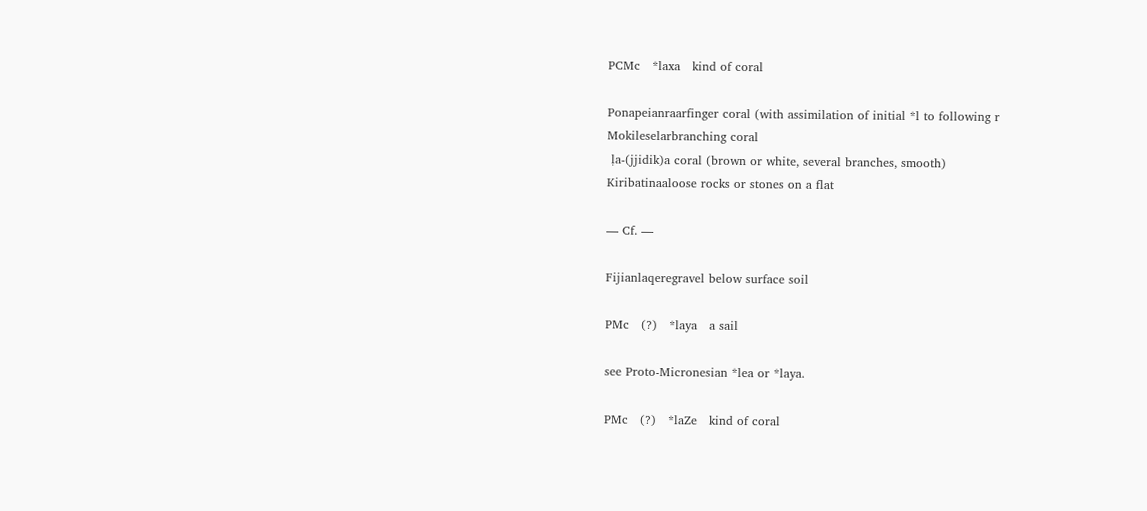PCMc   *laxa   kind of coral

Ponapeianraarfinger coral (with assimilation of initial *l to following r
Mokileselarbranching coral
 ḷa-(jjidik)a coral (brown or white, several branches, smooth)
Kiribatinaaloose rocks or stones on a flat

— Cf. —

Fijianlaqeregravel below surface soil

PMc   (?)   *laya   a sail

see Proto-Micronesian *lea or *laya.

PMc   (?)   *laZe   kind of coral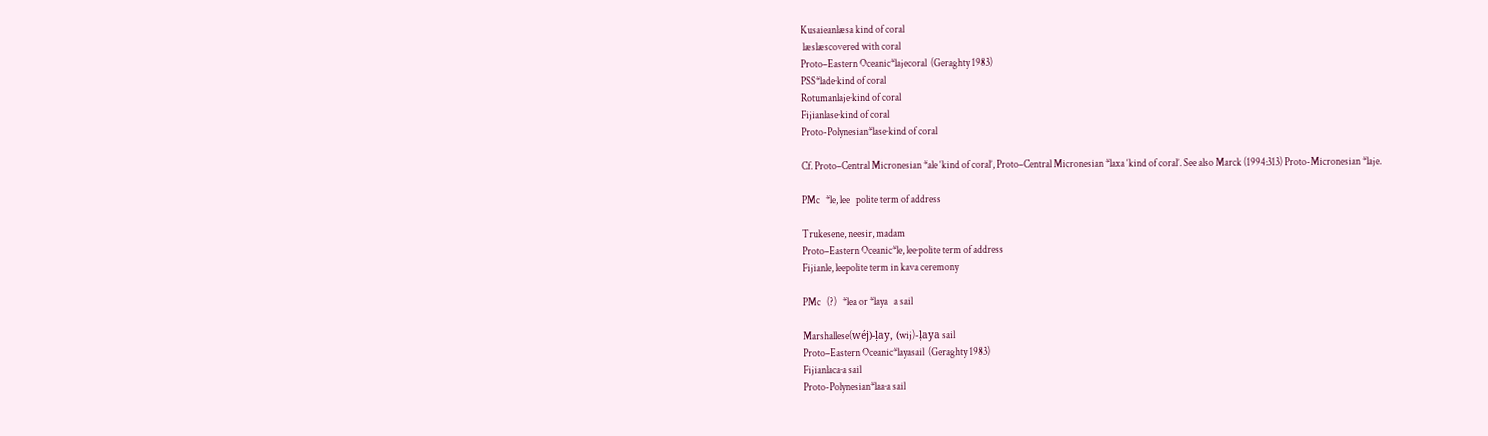Kusaieanlæsa kind of coral
 læslæscovered with coral
Proto–Eastern Oceanic*lajecoral  (Geraghty 1983)
PSS*lade·kind of coral
Rotumanlaje·kind of coral
Fijianlase·kind of coral
Proto-Polynesian*lase·kind of coral

Cf. Proto–Central Micronesian *ale ‘kind of coral’, Proto–Central Micronesian *laxa ‘kind of coral’. See also Marck (1994:313) Proto-Micronesian *laje.

PMc   *le, lee   polite term of address

Trukesene, neesir, madam
Proto–Eastern Oceanic*le, lee·polite term of address
Fijianle, leepolite term in kava ceremony

PMc   (?)   *lea or *laya   a sail

Marshallese(wéj)-ḷay, (wij)-ḷaya sail
Proto–Eastern Oceanic*layasail  (Geraghty 1983)
Fijianlaca·a sail
Proto-Polynesian*laa·a sail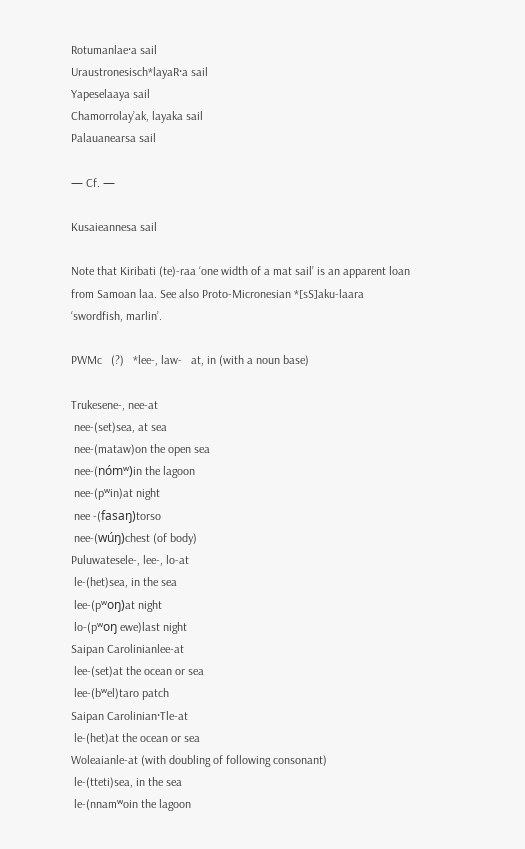Rotumanlae·a sail
Uraustronesisch*layaR·a sail
Yapeselaaya sail
Chamorrolay’ak, layaka sail
Palauanearsa sail

— Cf. —

Kusaieannesa sail

Note that Kiribati (te)-raa ‘one width of a mat sail’ is an apparent loan from Samoan laa. See also Proto-Micronesian *[sS]aku-laara ‘swordfish, marlin’.

PWMc   (?)   *lee-, law-   at, in (with a noun base)

Trukesene-, nee-at
 nee-(set)sea, at sea
 nee-(mataw)on the open sea
 nee-(nómʷ)in the lagoon
 nee-(pʷin)at night
 nee -(fasaŋ)torso
 nee-(wúŋ)chest (of body)
Puluwatesele-, lee-, lo-at
 le-(het)sea, in the sea
 lee-(pʷoŋ)at night
 lo-(pʷoŋ ewe)last night
Saipan Carolinianlee-at
 lee-(set)at the ocean or sea
 lee-(bʷel)taro patch
Saipan Carolinian·Tle-at
 le-(het)at the ocean or sea
Woleaianle-at (with doubling of following consonant)
 le-(tteti)sea, in the sea
 le-(nnamʷoin the lagoon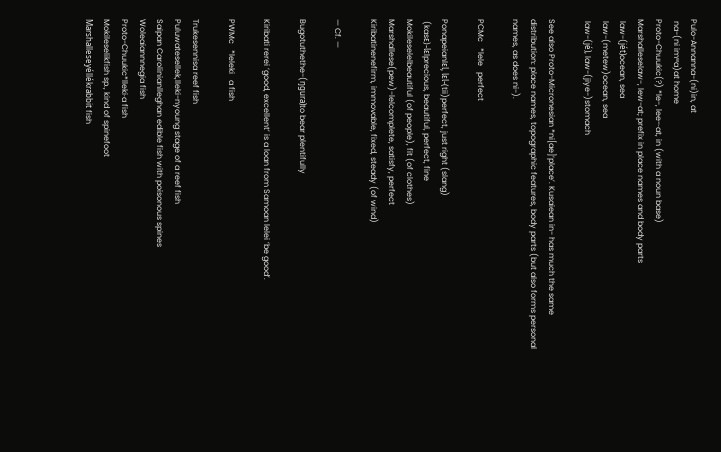Pulo-Annanna-(ni)in, at
 na-(ni imʷa)at home
Proto-Chuukic(?) *le-, lee-·at, in (with a noun base)
Marshalleselaw-, lew-at; prefix in place names and body parts
 law-(jét)ocean, sea
 law-(metew)ocean, sea
 law-(jé), law-(jiye-)stomach

See also Proto-Micronesian *ni[ae]‘place’. Kusaiean in- has much the same distribution: place names, topographic features, body parts (but also forms personal names, as does ni-).

PCMc   *lele   perfect

Ponapeianlεl, lεl-(tii)perfect, just right (slang)
 (kasε)-lεlprecious, beautiful, perfect, fine
Mokileselelbeautiful (of people), fit (of clothes)
Marshallese(pew)-lelcomplete, satisfy, perfect
Kiribatinenefirm, immovable, fixed, steady (of wind)

— Cf. —

Bugotuthethe-(ŋgura)to bear plentifully

Kiribati rerei ‘good, excellent’ is a loan from Samoan lelei ‘be good’.

PWMc   *leleki   a fish

Trukesennisa reef fish
Puluwatesellek,lleki-nyoung stage of a reef fish
Saipan Carolinianlleghan edible fish with poisonous spines
Woleaiannnegia fish
Proto-Chuukic*lleki·a fish
Mokileselikfish sp., kind of spinefoot
Marshalleseyéllékrabbit fish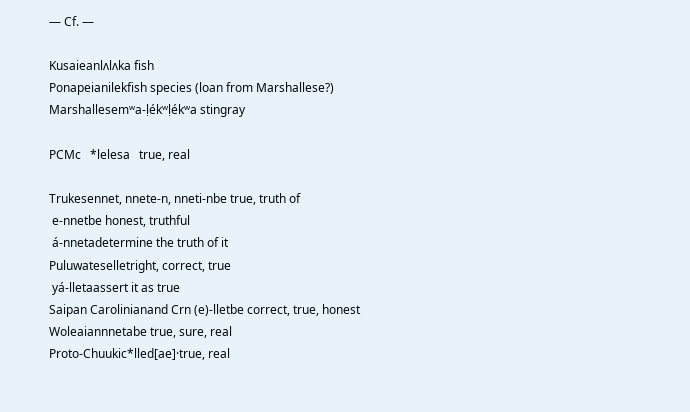— Cf. —

Kusaieanlʌlʌka fish
Ponapeianilekfish species (loan from Marshallese?)
Marshallesemʷa-ḷékʷḷékʷa stingray

PCMc   *lelesa   true, real

Trukesennet, nnete-n, nneti-nbe true, truth of
 e-nnetbe honest, truthful
 á-nnetadetermine the truth of it
Puluwateselletright, correct, true
 yá-lletaassert it as true
Saipan Carolinianand Crn (e)-lletbe correct, true, honest
Woleaiannnetabe true, sure, real
Proto-Chuukic*lled[ae]·true, real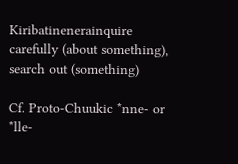Kiribatinenerainquire carefully (about something), search out (something)

Cf. Proto-Chuukic *nne- or *lle-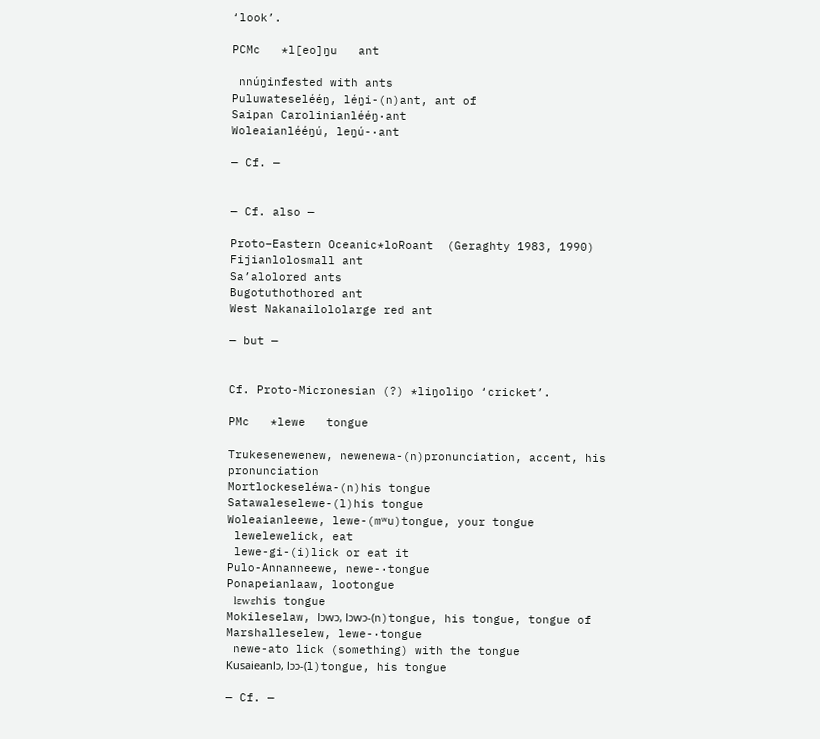‘look’.

PCMc   *l[eo]ŋu   ant

 nnúŋinfested with ants
Puluwateselééŋ, léŋi-(n)ant, ant of
Saipan Carolinianlééŋ·ant
Woleaianlééŋú, leŋú-·ant

— Cf. —


— Cf. also —

Proto–Eastern Oceanic*loRoant  (Geraghty 1983, 1990)
Fijianlolosmall ant
Sa’alolored ants
Bugotuthothored ant
West Nakanailololarge red ant

— but —


Cf. Proto-Micronesian (?) *liŋoliŋo ‘cricket’.

PMc   *lewe   tongue

Trukesenewenew, newenewa-(n)pronunciation, accent, his pronunciation
Mortlockeseléwa-(n)his tongue
Satawaleselewe-(l)his tongue
Woleaianleewe, lewe-(mʷu)tongue, your tongue
 lewelewelick, eat
 lewe-gi-(i)lick or eat it
Pulo-Annanneewe, newe-·tongue
Ponapeianlaaw, lootongue
 lεwεhis tongue
Mokileselaw, lɔwɔ, lɔwɔ-(n)tongue, his tongue, tongue of
Marshalleselew, lewe-·tongue
 newe-ato lick (something) with the tongue
Kusaieanlɔ, lɔɔ-(l)tongue, his tongue

— Cf. —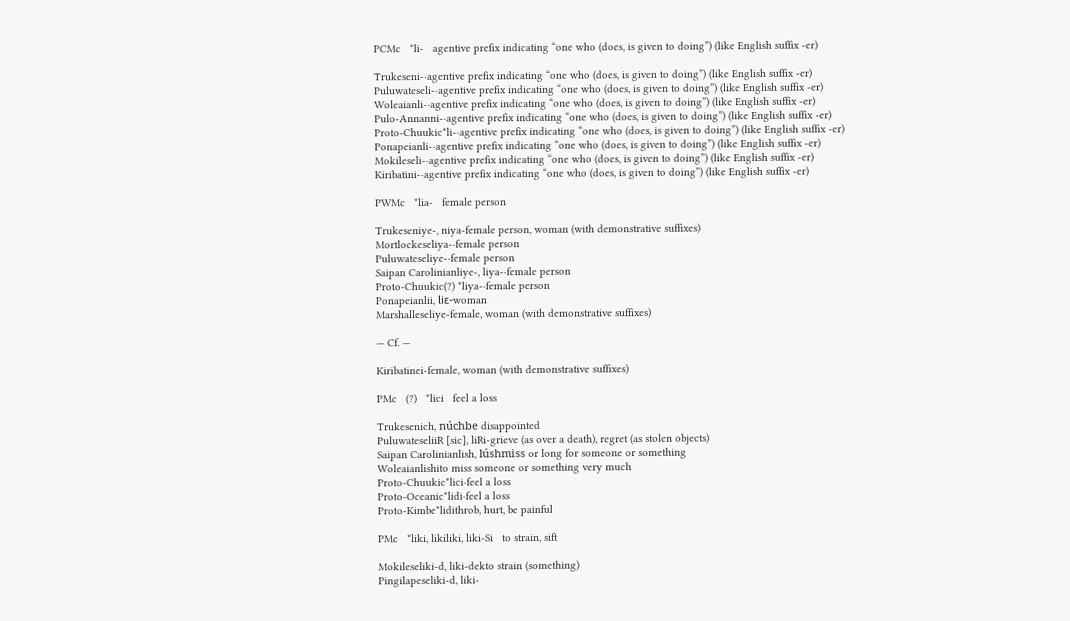PCMc   *li-   agentive prefix indicating “one who (does, is given to doing”) (like English suffix -er)

Trukeseni-·agentive prefix indicating “one who (does, is given to doing”) (like English suffix -er)
Puluwateseli-·agentive prefix indicating “one who (does, is given to doing”) (like English suffix -er)
Woleaianli-·agentive prefix indicating “one who (does, is given to doing”) (like English suffix -er)
Pulo-Annanni-·agentive prefix indicating “one who (does, is given to doing”) (like English suffix -er)
Proto-Chuukic*li-·agentive prefix indicating “one who (does, is given to doing”) (like English suffix -er)
Ponapeianli-·agentive prefix indicating “one who (does, is given to doing”) (like English suffix -er)
Mokileseli-·agentive prefix indicating “one who (does, is given to doing”) (like English suffix -er)
Kiribatini-·agentive prefix indicating “one who (does, is given to doing”) (like English suffix -er)

PWMc   *lia-   female person

Trukeseniye-, niya-female person, woman (with demonstrative suffixes)
Mortlockeseliya-·female person
Puluwateseliye-·female person
Saipan Carolinianliye-, liya-·female person
Proto-Chuukic(?) *liya-·female person
Ponapeianlii, liε-woman
Marshalleseliye-female, woman (with demonstrative suffixes)

— Cf. —

Kiribatinei-female, woman (with demonstrative suffixes)

PMc   (?)   *lici   feel a loss

Trukesenich, núchbe disappointed
PuluwateseliiR [sic], liRi-grieve (as over a death), regret (as stolen objects)
Saipan Carolinianlish, lúshmiss or long for someone or something
Woleaianlishito miss someone or something very much
Proto-Chuukic*lici·feel a loss
Proto-Oceanic*lidi·feel a loss
Proto-Kimbe*lidithrob, hurt, be painful

PMc   *liki, likiliki, liki-Si   to strain, sift

Mokileseliki-d, liki-dekto strain (something)
Pingilapeseliki-d, liki-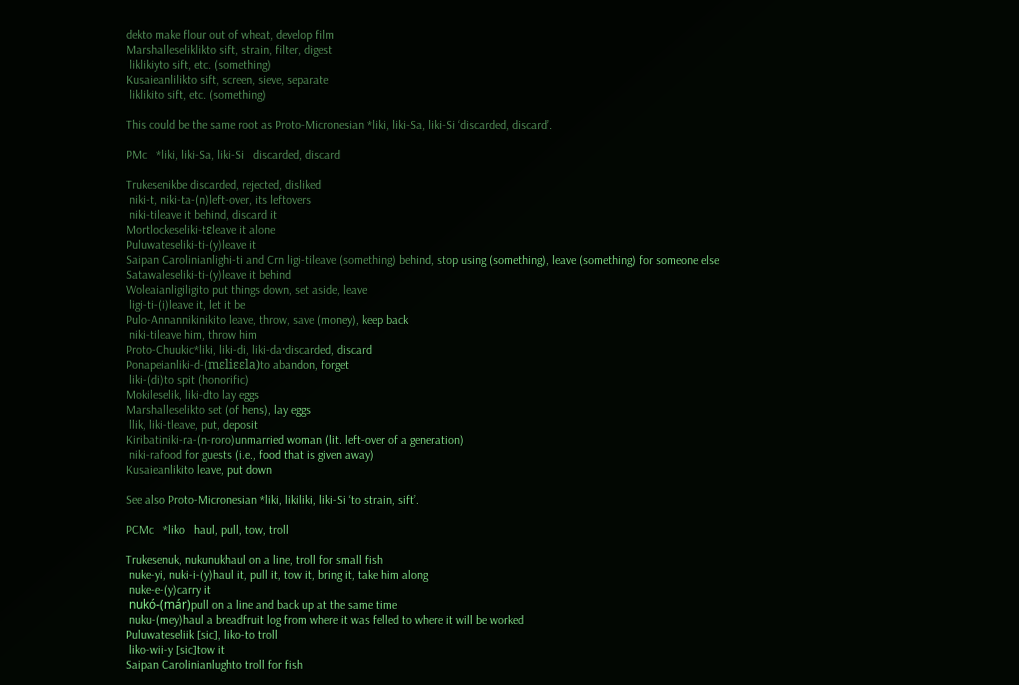dekto make flour out of wheat, develop film
Marshalleseliklikto sift, strain, filter, digest
 liklikiyto sift, etc. (something)
Kusaieanlilikto sift, screen, sieve, separate
 liklikito sift, etc. (something)

This could be the same root as Proto-Micronesian *liki, liki-Sa, liki-Si ‘discarded, discard’.

PMc   *liki, liki-Sa, liki-Si   discarded, discard

Trukesenikbe discarded, rejected, disliked
 niki-t, niki-ta-(n)left-over, its leftovers
 niki-tileave it behind, discard it
Mortlockeseliki-tεleave it alone
Puluwateseliki-ti-(y)leave it
Saipan Carolinianlighi-ti and Crn ligi-tileave (something) behind, stop using (something), leave (something) for someone else
Satawaleseliki-ti-(y)leave it behind
Woleaianligiligito put things down, set aside, leave
 ligi-ti-(i)leave it, let it be
Pulo-Annannikinikito leave, throw, save (money), keep back
 niki-tileave him, throw him
Proto-Chuukic*liki, liki-di, liki-da·discarded, discard
Ponapeianliki-d-(mεliεεla)to abandon, forget
 liki-(di)to spit (honorific)
Mokileselik, liki-dto lay eggs
Marshalleselikto set (of hens), lay eggs
 llik, liki-tleave, put, deposit
Kiribatiniki-ra-(n-roro)unmarried woman (lit. left-over of a generation)
 niki-rafood for guests (i.e., food that is given away)
Kusaieanlikito leave, put down

See also Proto-Micronesian *liki, likiliki, liki-Si ‘to strain, sift’.

PCMc   *liko   haul, pull, tow, troll

Trukesenuk, nukunukhaul on a line, troll for small fish
 nuke-yi, nuki-i-(y)haul it, pull it, tow it, bring it, take him along
 nuke-e-(y)carry it
 nukó-(már)pull on a line and back up at the same time
 nuku-(mey)haul a breadfruit log from where it was felled to where it will be worked
Puluwateseliik [sic], liko-to troll
 liko-wii-y [sic]tow it
Saipan Carolinianlughto troll for fish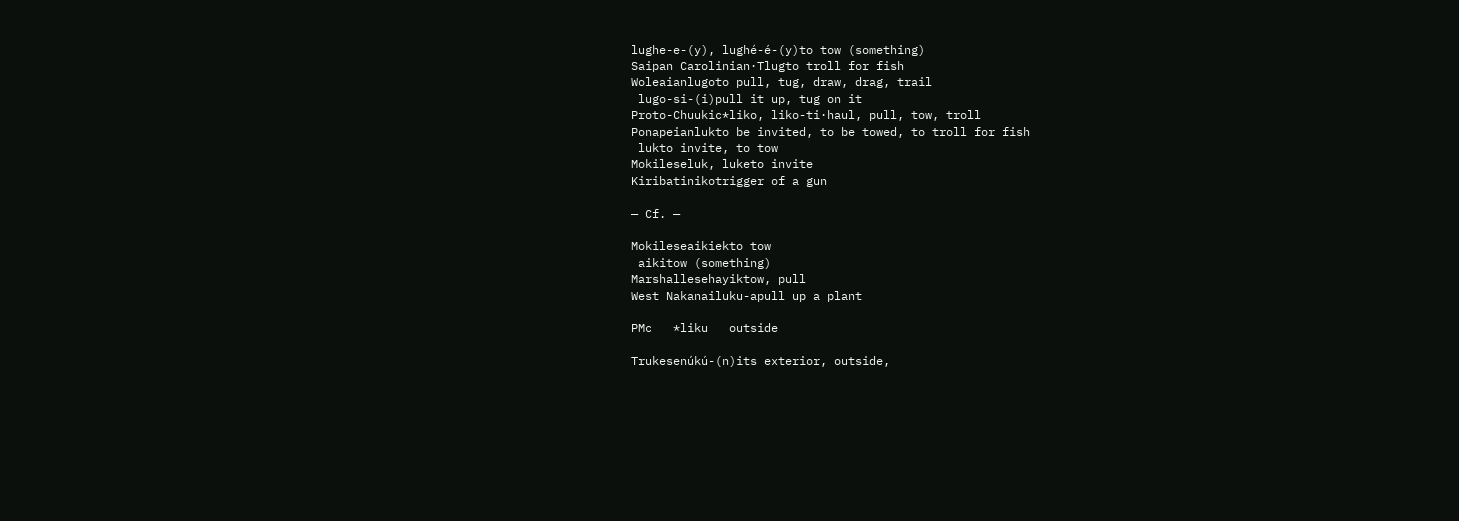lughe-e-(y), lughé-é-(y)to tow (something)
Saipan Carolinian·Tlugto troll for fish
Woleaianlugoto pull, tug, draw, drag, trail
 lugo-si-(i)pull it up, tug on it
Proto-Chuukic*liko, liko-ti·haul, pull, tow, troll
Ponapeianlukto be invited, to be towed, to troll for fish
 lukto invite, to tow
Mokileseluk, luketo invite
Kiribatinikotrigger of a gun

— Cf. —

Mokileseaikiekto tow
 aikitow (something)
Marshallesehayiktow, pull
West Nakanailuku-apull up a plant

PMc   *liku   outside

Trukesenúkú-(n)its exterior, outside,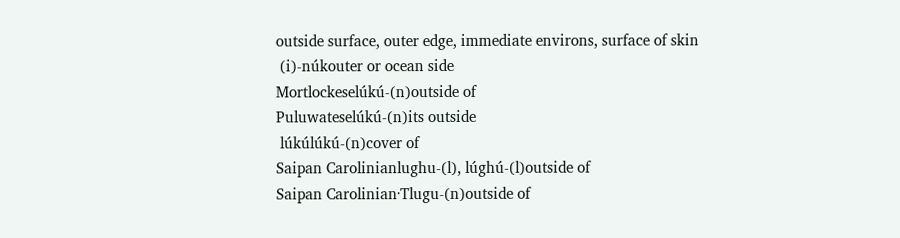outside surface, outer edge, immediate environs, surface of skin
 (i)-núkouter or ocean side
Mortlockeselúkú-(n)outside of
Puluwateselúkú-(n)its outside
 lúkúlúkú-(n)cover of
Saipan Carolinianlughu-(l), lúghú-(l)outside of
Saipan Carolinian·Tlugu-(n)outside of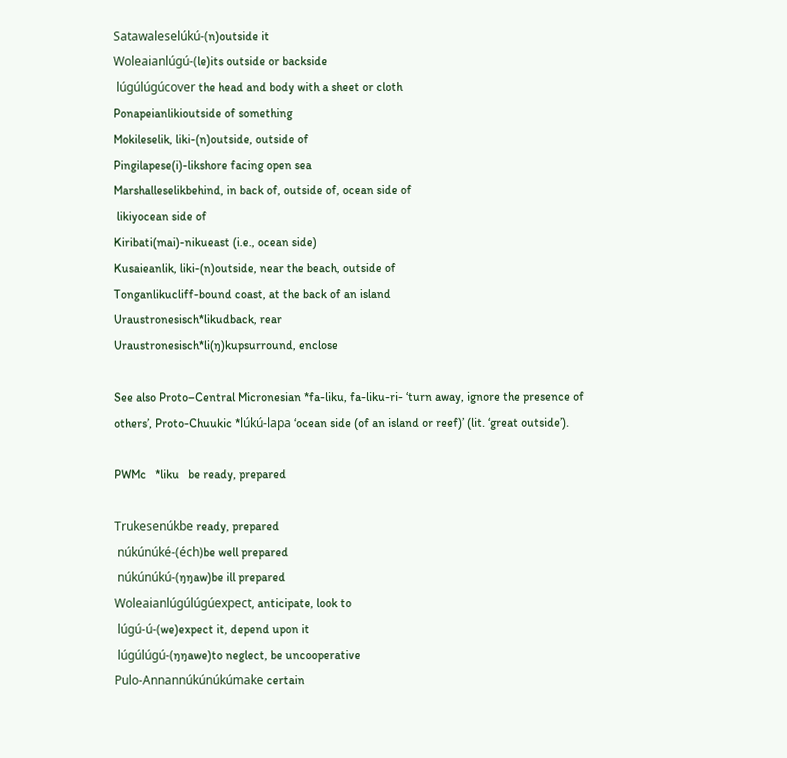Satawaleselúkú-(n)outside it
Woleaianlúgú-(le)its outside or backside
 lúgúlúgúcover the head and body with a sheet or cloth
Ponapeianlikioutside of something
Mokileselik, liki-(n)outside, outside of
Pingilapese(i)-likshore facing open sea
Marshalleselikbehind, in back of, outside of, ocean side of
 likiyocean side of
Kiribati(mai)-nikueast (i.e., ocean side)
Kusaieanlik, liki-(n)outside, near the beach, outside of
Tonganlikucliff-bound coast, at the back of an island
Uraustronesisch*likudback, rear
Uraustronesisch*li(ŋ)kupsurround, enclose

See also Proto–Central Micronesian *fa-liku, fa-liku-ri- ‘turn away, ignore the presence of others’, Proto-Chuukic *lúkú-lapa ‘ocean side (of an island or reef)’ (lit. ‘great outside’).

PWMc   *liku   be ready, prepared

Trukesenúkbe ready, prepared
 núkúnúké-(éch)be well prepared
 núkúnúkú-(ŋŋaw)be ill prepared
Woleaianlúgúlúgúexpect, anticipate, look to
 lúgú-ú-(we)expect it, depend upon it
 lúgúlúgú-(ŋŋawe)to neglect, be uncooperative
Pulo-Annannúkúnúkúmake certain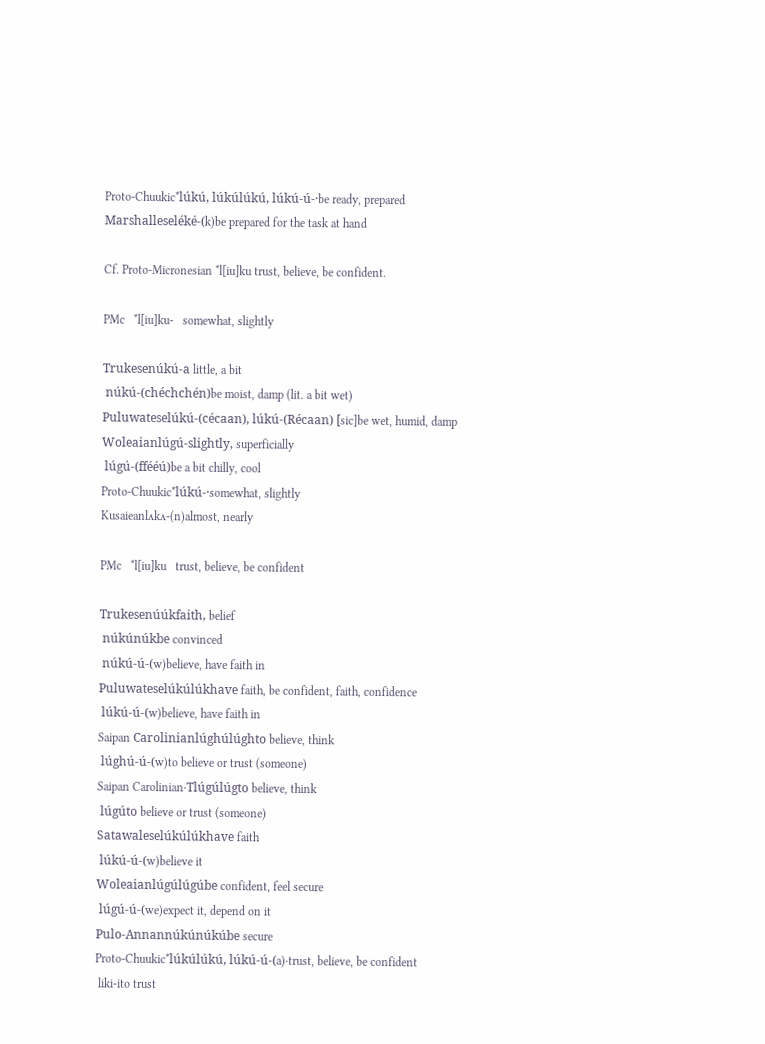Proto-Chuukic*lúkú, lúkúlúkú, lúkú-ú-·be ready, prepared
Marshalleseléké-(k)be prepared for the task at hand

Cf. Proto-Micronesian *l[iu]ku trust, believe, be confident.

PMc   *l[iu]ku-   somewhat, slightly

Trukesenúkú-a little, a bit
 núkú-(chéchchén)be moist, damp (lit. a bit wet)
Puluwateselúkú-(cécaan), lúkú-(Récaan) [sic]be wet, humid, damp
Woleaianlúgú-slightly, superficially
 lúgú-(ffééú)be a bit chilly, cool
Proto-Chuukic*lúkú-·somewhat, slightly
Kusaieanlʌkʌ-(n)almost, nearly

PMc   *l[iu]ku   trust, believe, be confident

Trukesenúúkfaith, belief
 núkúnúkbe convinced
 núkú-ú-(w)believe, have faith in
Puluwateselúkúlúkhave faith, be confident, faith, confidence
 lúkú-ú-(w)believe, have faith in
Saipan Carolinianlúghúlúghto believe, think
 lúghú-ú-(w)to believe or trust (someone)
Saipan Carolinian·Tlúgúlúgto believe, think
 lúgúto believe or trust (someone)
Satawaleselúkúlúkhave faith
 lúkú-ú-(w)believe it
Woleaianlúgúlúgúbe confident, feel secure
 lúgú-ú-(we)expect it, depend on it
Pulo-Annannúkúnúkúbe secure
Proto-Chuukic*lúkúlúkú, lúkú-ú-(a)·trust, believe, be confident
 liki-ito trust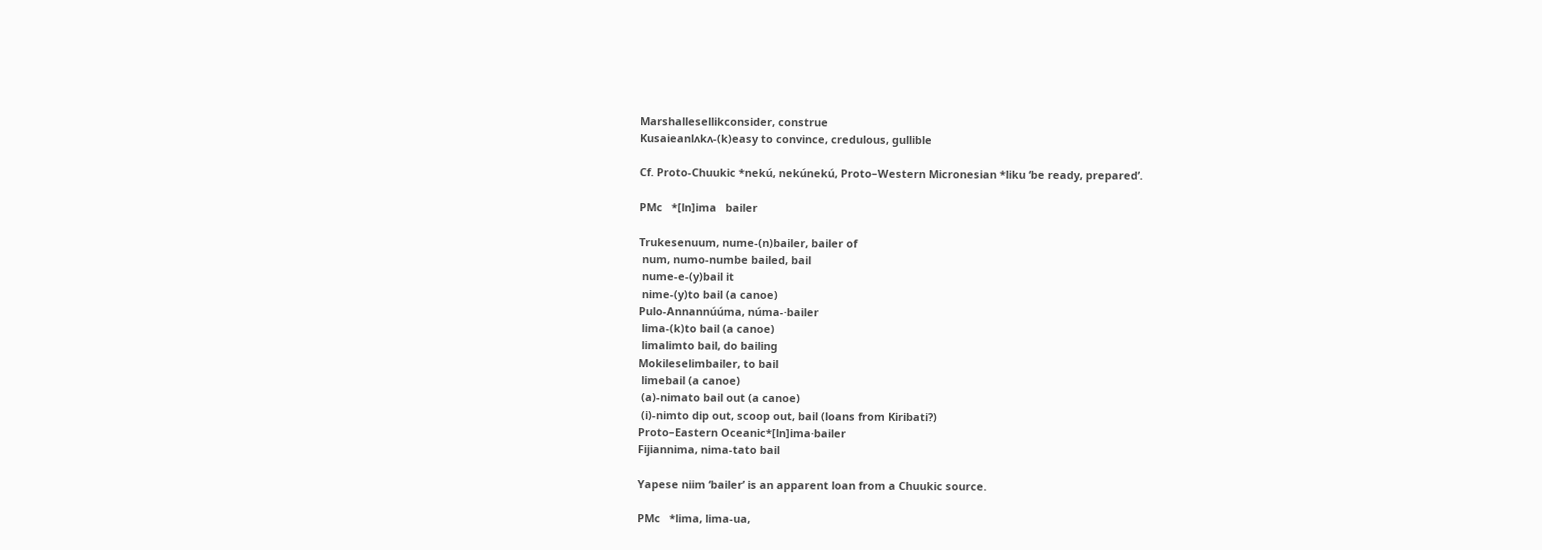Marshallesellikconsider, construe
Kusaieanlʌkʌ-(k)easy to convince, credulous, gullible

Cf. Proto-Chuukic *nekú, nekúnekú, Proto–Western Micronesian *liku ‘be ready, prepared’.

PMc   *[ln]ima   bailer

Trukesenuum, nume-(n)bailer, bailer of
 num, numo-numbe bailed, bail
 nume-e-(y)bail it
 nime-(y)to bail (a canoe)
Pulo-Annannúúma, núma-·bailer
 lima-(k)to bail (a canoe)
 limalimto bail, do bailing
Mokileselimbailer, to bail
 limebail (a canoe)
 (a)-nimato bail out (a canoe)
 (i)-nimto dip out, scoop out, bail (loans from Kiribati?)
Proto–Eastern Oceanic*[ln]ima·bailer
Fijiannima, nima-tato bail

Yapese niim ‘bailer’ is an apparent loan from a Chuukic source.

PMc   *lima, lima-ua,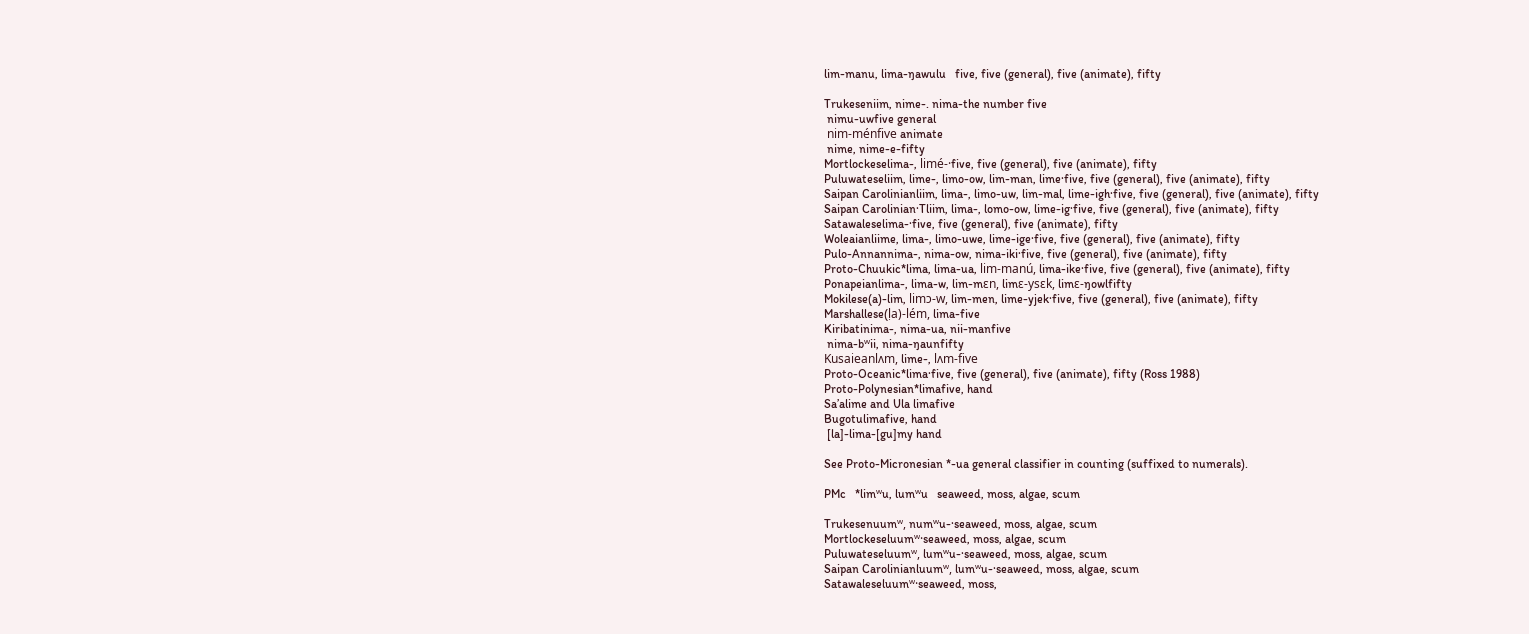lim-manu, lima-ŋawulu   five, five (general), five (animate), fifty

Trukeseniim, nime-. nima-the number five
 nimu-uwfive general
 nim-ménfive animate
 nime, nime-e-fifty
Mortlockeselima-, limé-·five, five (general), five (animate), fifty
Puluwateseliim, lime-, limo-ow, lim-man, lime·five, five (general), five (animate), fifty
Saipan Carolinianliim, lima-, limo-uw, lim-mal, lime-igh·five, five (general), five (animate), fifty
Saipan Carolinian·Tliim, lima-, lomo-ow, lime-ig·five, five (general), five (animate), fifty
Satawaleselima-·five, five (general), five (animate), fifty
Woleaianliime, lima-, limo-uwe, lime-ige·five, five (general), five (animate), fifty
Pulo-Annannima-, nima-ow, nima-iki·five, five (general), five (animate), fifty
Proto-Chuukic*lima, lima-ua, lim-manú, lima-ike·five, five (general), five (animate), fifty
Ponapeianlima-, lima-w, lim-mεn, limε-ysεk, limε-ŋowlfifty
Mokilese(a)-lim, limɔ-w, lim-men, lime-yjek·five, five (general), five (animate), fifty
Marshallese(ḷa)-lém, lima-five
Kiribatinima-, nima-ua, nii-manfive
 nima-bʷii, nima-ŋaunfifty
Kusaieanlʌm, lime-, lʌm-five
Proto-Oceanic*lima·five, five (general), five (animate), fifty (Ross 1988)
Proto-Polynesian*limafive, hand
Sa’alime and Ula limafive
Bugotulimafive, hand
 [la]-lima-[gu]my hand

See Proto-Micronesian *-ua general classifier in counting (suffixed to numerals).

PMc   *limʷu, lumʷu   seaweed, moss, algae, scum

Trukesenuumʷ, numʷu-·seaweed, moss, algae, scum
Mortlockeseluumʷ·seaweed, moss, algae, scum
Puluwateseluumʷ, lumʷu-·seaweed, moss, algae, scum
Saipan Carolinianluumʷ, lumʷu-·seaweed, moss, algae, scum
Satawaleseluumʷ·seaweed, moss,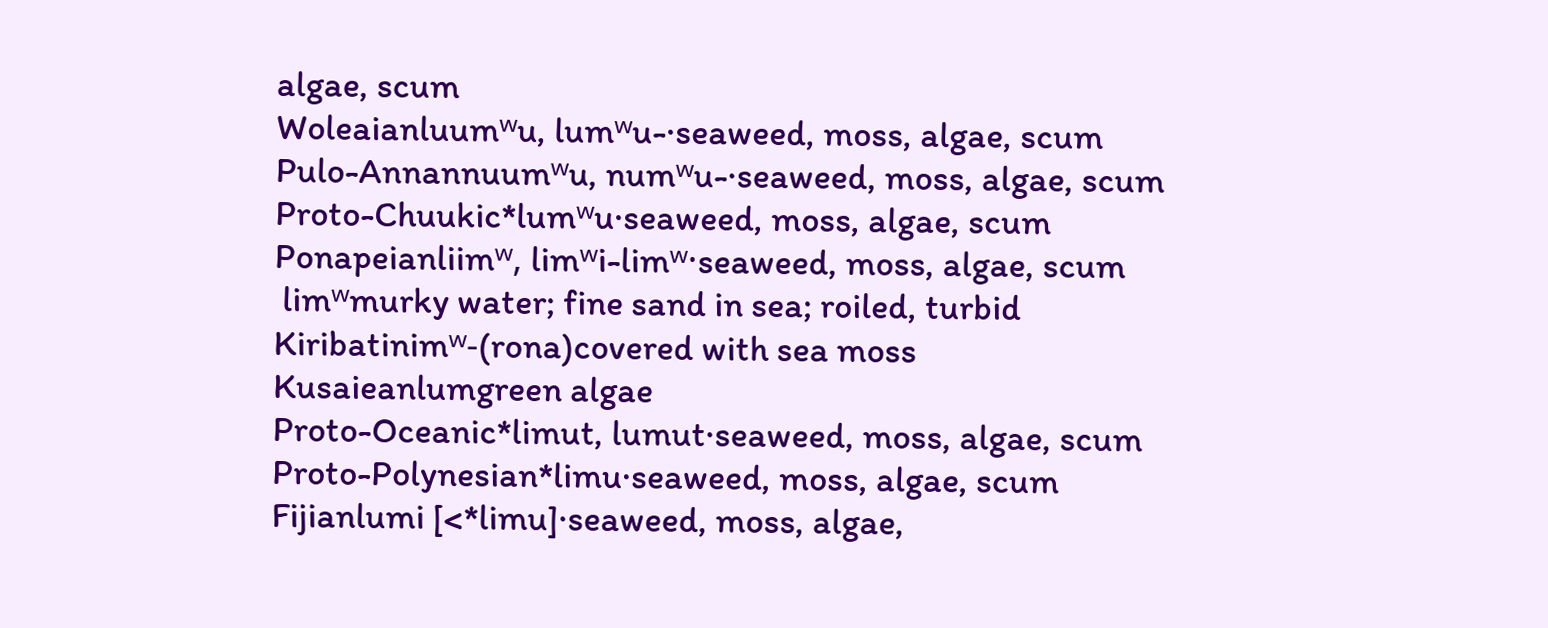algae, scum
Woleaianluumʷu, lumʷu-·seaweed, moss, algae, scum
Pulo-Annannuumʷu, numʷu-·seaweed, moss, algae, scum
Proto-Chuukic*lumʷu·seaweed, moss, algae, scum
Ponapeianliimʷ, limʷi-limʷ·seaweed, moss, algae, scum
 limʷmurky water; fine sand in sea; roiled, turbid
Kiribatinimʷ-(rona)covered with sea moss
Kusaieanlumgreen algae
Proto-Oceanic*limut, lumut·seaweed, moss, algae, scum
Proto-Polynesian*limu·seaweed, moss, algae, scum
Fijianlumi [<*limu]·seaweed, moss, algae,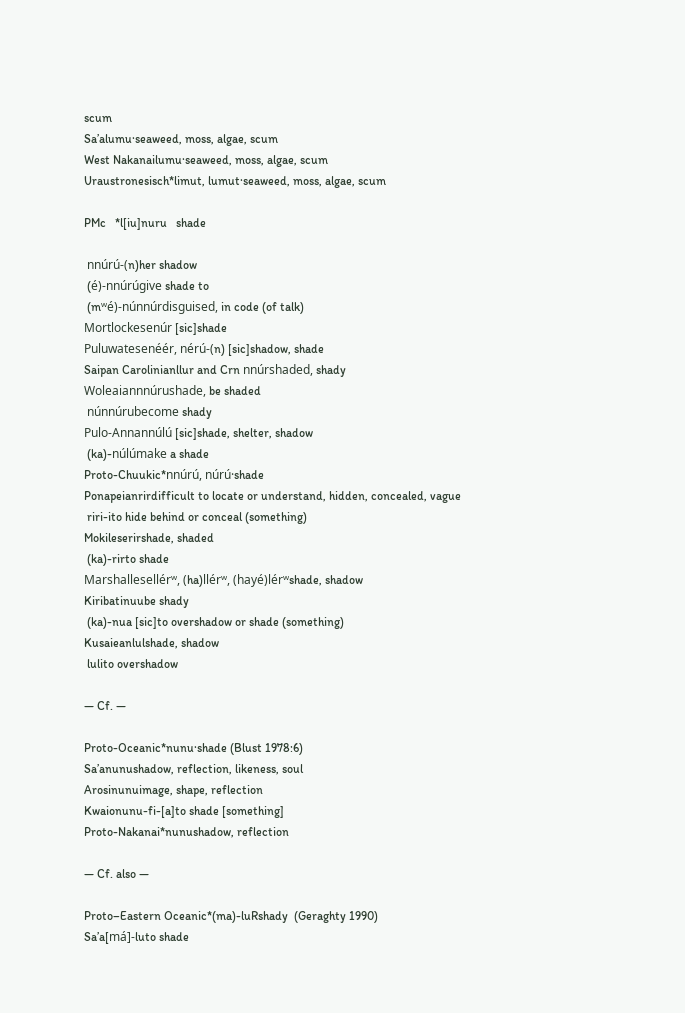scum
Sa’alumu·seaweed, moss, algae, scum
West Nakanailumu·seaweed, moss, algae, scum
Uraustronesisch*limut, lumut·seaweed, moss, algae, scum

PMc   *l[iu]nuru   shade

 nnúrú-(n)her shadow
 (é)-nnúrúgive shade to
 (mʷé)-núnnúrdisguised, in code (of talk)
Mortlockesenúr [sic]shade
Puluwatesenéér, nérú-(n) [sic]shadow, shade
Saipan Carolinianllur and Crn nnúrshaded, shady
Woleaiannnúrushade, be shaded
 núnnúrubecome shady
Pulo-Annannúlú [sic]shade, shelter, shadow
 (ka)-núlúmake a shade
Proto-Chuukic*nnúrú, núrú·shade
Ponapeianrirdifficult to locate or understand, hidden, concealed, vague
 riri-ito hide behind or conceal (something)
Mokileserirshade, shaded
 (ka)-rirto shade
Marshallesellérʷ, (ha)llérʷ, (hayé)lérʷshade, shadow
Kiribatinuube shady
 (ka)-nua [sic]to overshadow or shade (something)
Kusaieanlulshade, shadow
 lulito overshadow

— Cf. —

Proto-Oceanic*nunu·shade (Blust 1978:6)
Sa’anunushadow, reflection, likeness, soul
Arosinunuimage, shape, reflection
Kwaionunu-fi-[a]to shade [something]
Proto-Nakanai*nunushadow, reflection

— Cf. also —

Proto–Eastern Oceanic*(ma)-luRshady  (Geraghty 1990)
Sa’a[má]-luto shade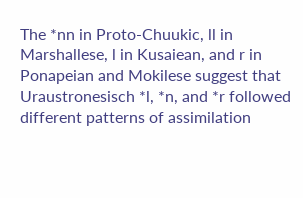The *nn in Proto-Chuukic, ll in Marshallese, l in Kusaiean, and r in Ponapeian and Mokilese suggest that Uraustronesisch *l, *n, and *r followed different patterns of assimilation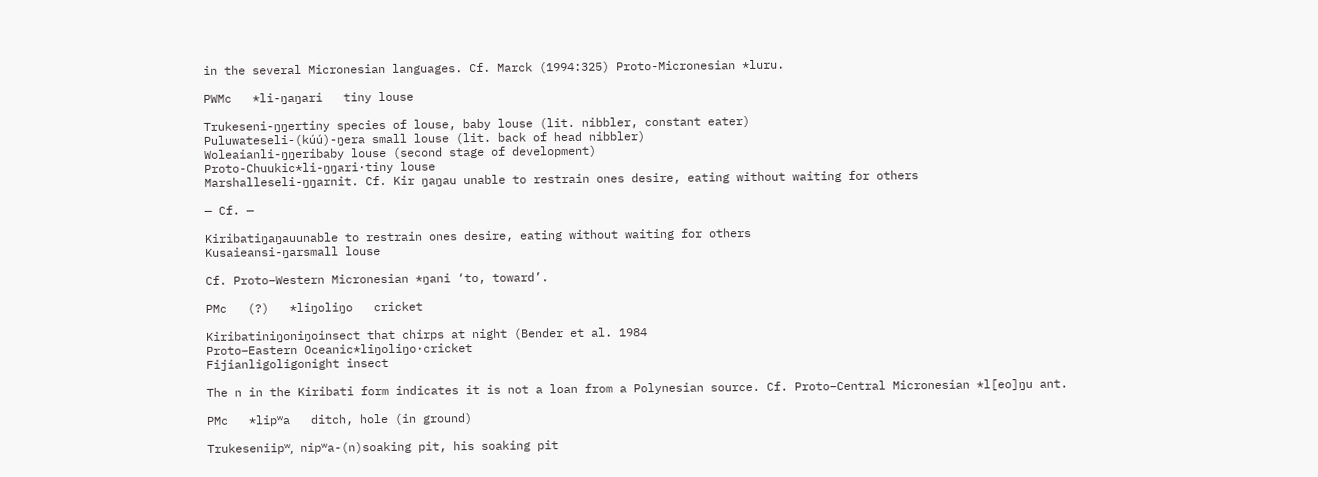in the several Micronesian languages. Cf. Marck (1994:325) Proto-Micronesian *luru.

PWMc   *li-ŋaŋari   tiny louse

Trukeseni-ŋŋertiny species of louse, baby louse (lit. nibbler, constant eater)
Puluwateseli-(kúú)-ŋera small louse (lit. back of head nibbler)
Woleaianli-ŋŋeribaby louse (second stage of development)
Proto-Chuukic*li-ŋŋari·tiny louse
Marshalleseli-ŋŋarnit. Cf. Kir ŋaŋau unable to restrain ones desire, eating without waiting for others

— Cf. —

Kiribatiŋaŋauunable to restrain ones desire, eating without waiting for others
Kusaieansi-ŋarsmall louse

Cf. Proto–Western Micronesian *ŋani ‘to, toward’.

PMc   (?)   *liŋoliŋo   cricket

Kiribatiniŋoniŋoinsect that chirps at night (Bender et al. 1984
Proto–Eastern Oceanic*liŋoliŋo·cricket
Fijianligoligonight insect

The n in the Kiribati form indicates it is not a loan from a Polynesian source. Cf. Proto–Central Micronesian *l[eo]ŋu ant.

PMc   *lipʷa   ditch, hole (in ground)

Trukeseniipʷ, nipʷa-(n)soaking pit, his soaking pit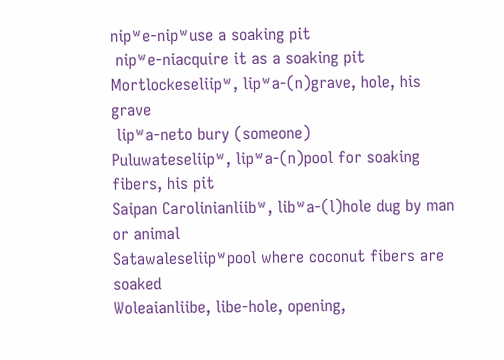nipʷe-nipʷuse a soaking pit
 nipʷe-niacquire it as a soaking pit
Mortlockeseliipʷ, lipʷa-(n)grave, hole, his grave
 lipʷa-neto bury (someone)
Puluwateseliipʷ, lipʷa-(n)pool for soaking fibers, his pit
Saipan Carolinianliibʷ, libʷa-(l)hole dug by man or animal
Satawaleseliipʷpool where coconut fibers are soaked
Woleaianliibe, libe-hole, opening,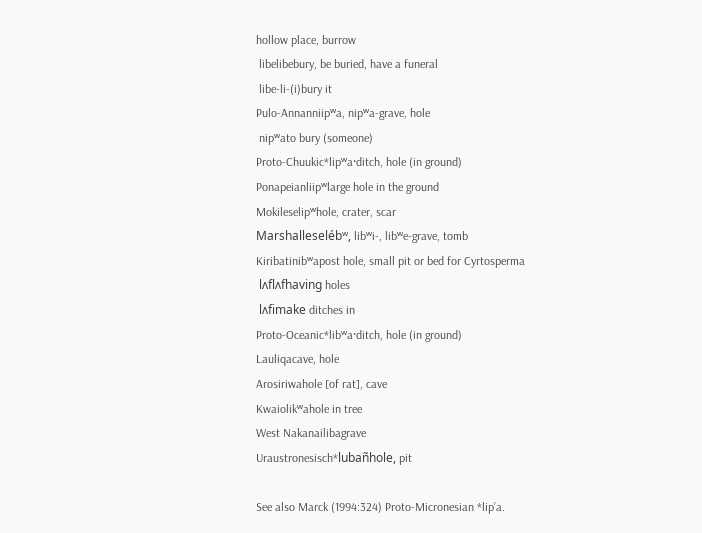hollow place, burrow
 libelibebury, be buried, have a funeral
 libe-li-(i)bury it
Pulo-Annanniipʷa, nipʷa-grave, hole
 nipʷato bury (someone)
Proto-Chuukic*lipʷa·ditch, hole (in ground)
Ponapeianliipʷlarge hole in the ground
Mokileselipʷhole, crater, scar
Marshalleselébʷ, libʷi-, libʷe-grave, tomb
Kiribatinibʷapost hole, small pit or bed for Cyrtosperma
 lʌflʌfhaving holes
 lʌfimake ditches in
Proto-Oceanic*libʷa·ditch, hole (in ground)
Lauliqacave, hole
Arosiriwahole [of rat], cave
Kwaiolikʷahole in tree
West Nakanailibagrave
Uraustronesisch*lubañhole, pit

See also Marck (1994:324) Proto-Micronesian *lip’a.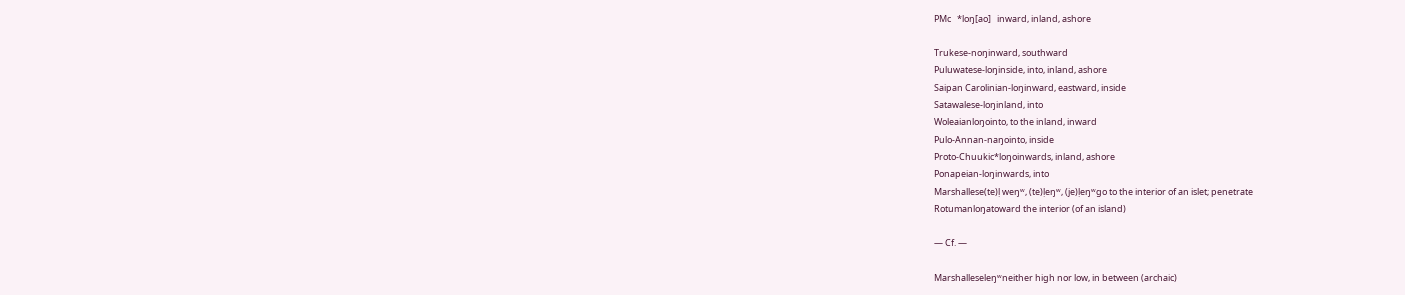PMc   *loŋ[ao]   inward, inland, ashore

Trukese-noŋinward, southward
Puluwatese-loŋinside, into, inland, ashore
Saipan Carolinian-loŋinward, eastward, inside
Satawalese-loŋinland, into
Woleaianloŋointo, to the inland, inward
Pulo-Annan-naŋointo, inside
Proto-Chuukic*loŋoinwards, inland, ashore
Ponapeian-loŋinwards, into
Marshallese(te)ḷ weŋʷ, (te)ḷeŋʷ, (je)ḷeŋʷgo to the interior of an islet; penetrate
Rotumanloŋatoward the interior (of an island)

— Cf. —

Marshalleseleŋʷneither high nor low, in between (archaic)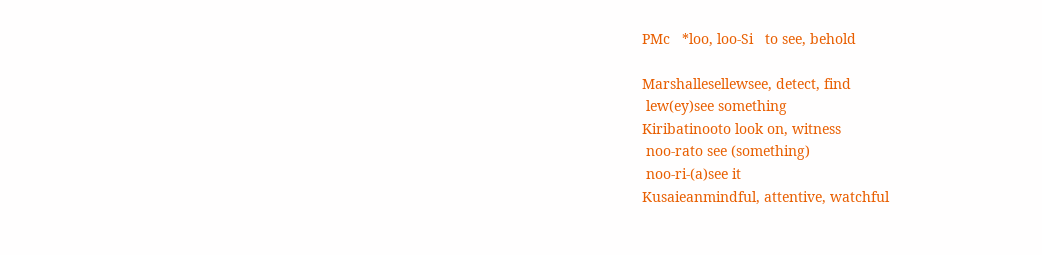PMc   *loo, loo-Si   to see, behold

Marshallesellewsee, detect, find
 lew(ey)see something
Kiribatinooto look on, witness
 noo-rato see (something)
 noo-ri-(a)see it
Kusaieanmindful, attentive, watchful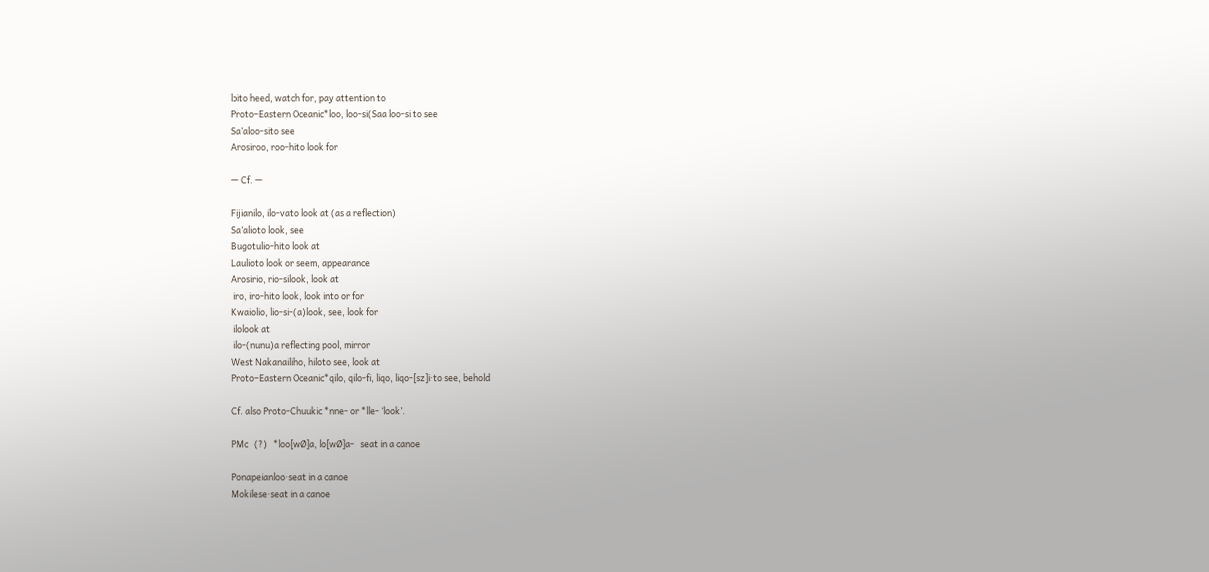lɔito heed, watch for, pay attention to
Proto–Eastern Oceanic*loo, loo-si(Saa loo-si to see
Sa’aloo-sito see
Arosiroo, roo-hito look for

— Cf. —

Fijianilo, ilo-vato look at (as a reflection)
Sa’alioto look, see
Bugotulio-hito look at
Laulioto look or seem, appearance
Arosirio, rio-silook, look at
 iro, iro-hito look, look into or for
Kwaiolio, lio-si-(a)look, see, look for
 ilolook at
 ilo-(nunu)a reflecting pool, mirror
West Nakanailiho, hiloto see, look at
Proto–Eastern Oceanic*qilo, qilo-fi, liqo, liqo-[sz]i·to see, behold

Cf. also Proto-Chuukic *nne- or *lle- ‘look’.

PMc   (?)   *loo[wØ]a, lo[wØ]a-   seat in a canoe

Ponapeianloo·seat in a canoe
Mokilese·seat in a canoe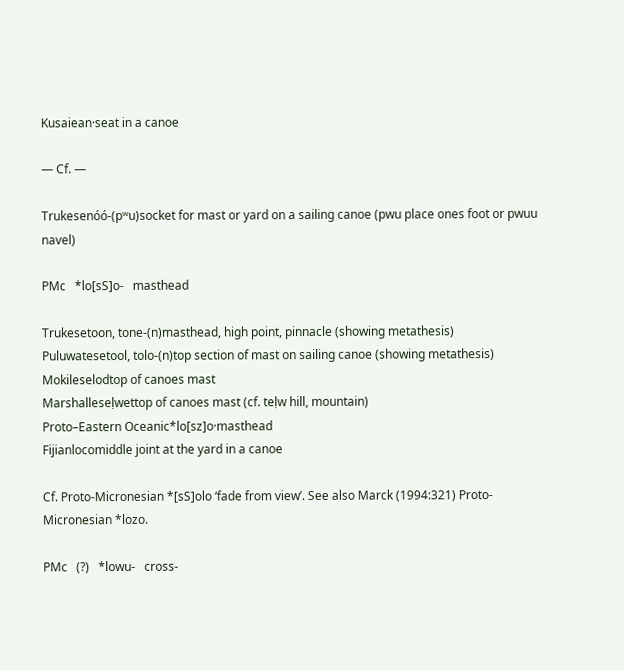Kusaiean·seat in a canoe

— Cf. —

Trukesenóó-(pʷu)socket for mast or yard on a sailing canoe (pwu place ones foot or pwuu navel)

PMc   *lo[sS]o-   masthead

Trukesetoon, tone-(n)masthead, high point, pinnacle (showing metathesis)
Puluwatesetool, tolo-(n)top section of mast on sailing canoe (showing metathesis)
Mokileselodtop of canoes mast
Marshalleseḷwettop of canoes mast (cf. teḷw hill, mountain)
Proto–Eastern Oceanic*lo[sz]o·masthead
Fijianlocomiddle joint at the yard in a canoe

Cf. Proto-Micronesian *[sS]olo ‘fade from view’. See also Marck (1994:321) Proto-Micronesian *lozo.

PMc   (?)   *lowu-   cross-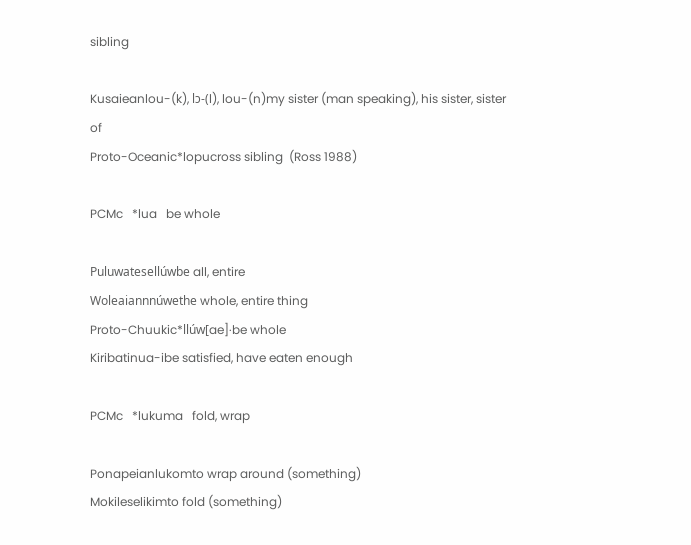sibling

Kusaieanlou-(k), lɔ-(l), lou-(n)my sister (man speaking), his sister, sister of
Proto-Oceanic*lopucross sibling  (Ross 1988)

PCMc   *lua   be whole

Puluwatesellúwbe all, entire
Woleaiannnúwethe whole, entire thing
Proto-Chuukic*llúw[ae]·be whole
Kiribatinua-ibe satisfied, have eaten enough

PCMc   *lukuma   fold, wrap

Ponapeianlukomto wrap around (something)
Mokileselikimto fold (something)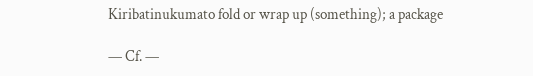Kiribatinukumato fold or wrap up (something); a package

— Cf. —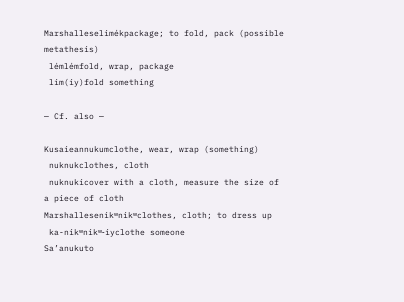Marshalleselimékpackage; to fold, pack (possible metathesis)
 lémlémfold, wrap, package
 lim(iy)fold something

— Cf. also —

Kusaieannukumclothe, wear, wrap (something)
 nuknukclothes, cloth
 nuknukicover with a cloth, measure the size of a piece of cloth
Marshallesenikʷnikʷclothes, cloth; to dress up
 ka-nikʷnikʷ-iyclothe someone
Sa’anukuto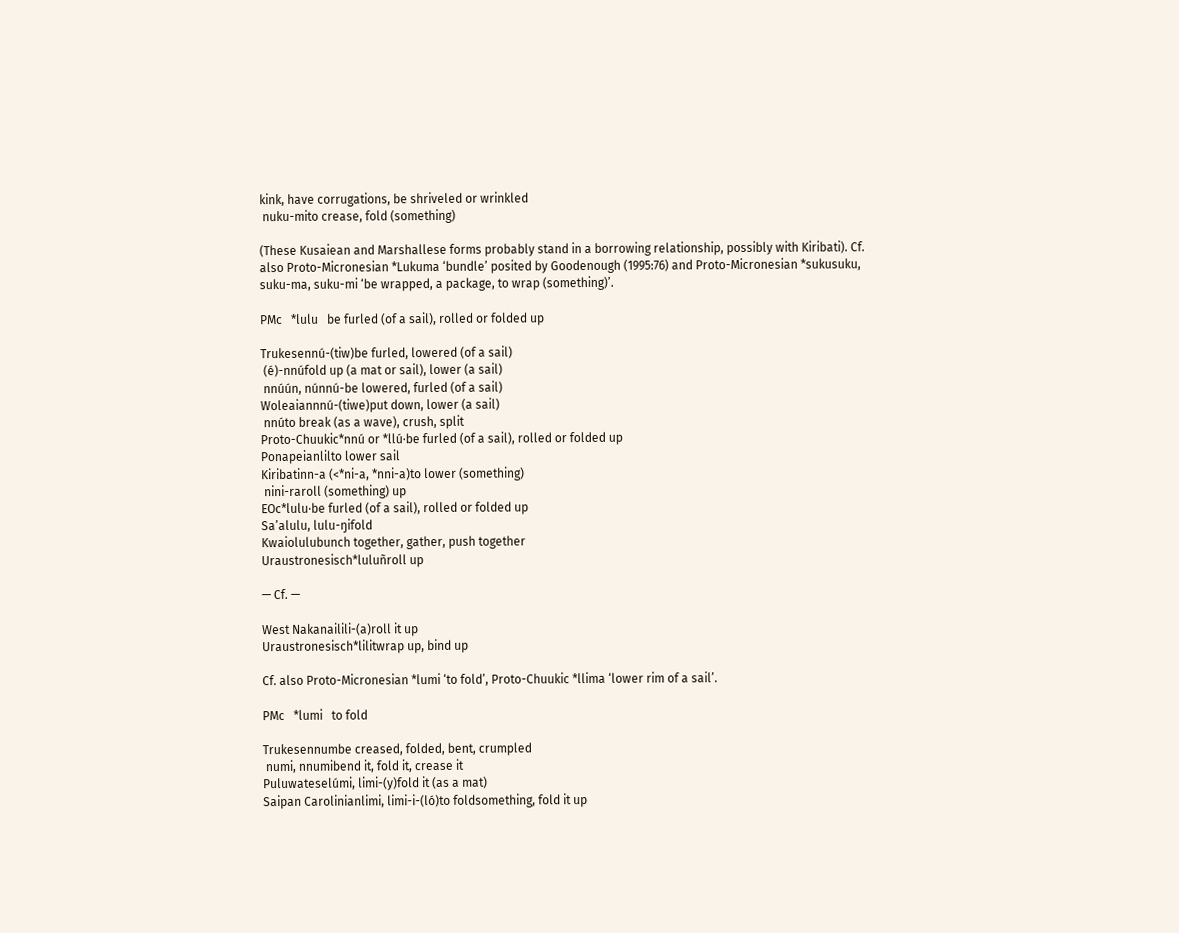kink, have corrugations, be shriveled or wrinkled
 nuku-mito crease, fold (something)

(These Kusaiean and Marshallese forms probably stand in a borrowing relationship, possibly with Kiribati). Cf. also Proto-Micronesian *Lukuma ‘bundle’ posited by Goodenough (1995:76) and Proto-Micronesian *sukusuku, suku-ma, suku-mi ‘be wrapped, a package, to wrap (something)’.

PMc   *lulu   be furled (of a sail), rolled or folded up

Trukesennú-(tiw)be furled, lowered (of a sail)
 (é)-nnúfold up (a mat or sail), lower (a sail)
 nnúún, núnnú-be lowered, furled (of a sail)
Woleaiannnú-(tiwe)put down, lower (a sail)
 nnúto break (as a wave), crush, split
Proto-Chuukic*nnú or *llú·be furled (of a sail), rolled or folded up
Ponapeianlilto lower sail
Kiribatinn-a (<*ni-a, *nni-a)to lower (something)
 nini-raroll (something) up
EOc*lulu·be furled (of a sail), rolled or folded up
Sa’alulu, lulu-ŋifold
Kwaiolulubunch together, gather, push together
Uraustronesisch*luluñroll up

— Cf. —

West Nakanailili-(a)roll it up
Uraustronesisch*lilitwrap up, bind up

Cf. also Proto-Micronesian *lumi ‘to fold’, Proto-Chuukic *llima ‘lower rim of a sail’.

PMc   *lumi   to fold

Trukesennumbe creased, folded, bent, crumpled
 numi, nnumibend it, fold it, crease it
Puluwateselúmi, limi-(y)fold it (as a mat)
Saipan Carolinianlimi, limi-i-(ló)to foldsomething, fold it up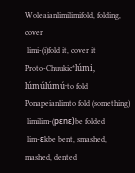Woleaianlimilimifold, folding, cover
 limi-(i)fold it, cover it
Proto-Chuukic*lúmi, lúmúlúmú·to fold
Ponapeianlimto fold (something)
 limilim-(pεnε)be folded
 lim-εkbe bent, smashed, mashed, dented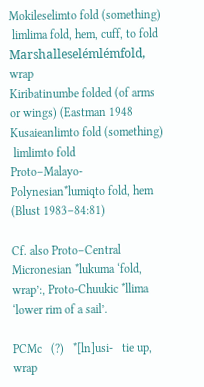Mokileselimto fold (something)
 limlima fold, hem, cuff, to fold
Marshalleselémlémfold, wrap
Kiribatinumbe folded (of arms or wings) (Eastman 1948
Kusaieanlimto fold (something)
 limlimto fold
Proto–Malayo-Polynesian*lumiqto fold, hem  (Blust 1983–84:81)

Cf. also Proto–Central Micronesian *lukuma ‘fold, wrap’:, Proto-Chuukic *llima ‘lower rim of a sail’.

PCMc   (?)   *[ln]usi-   tie up, wrap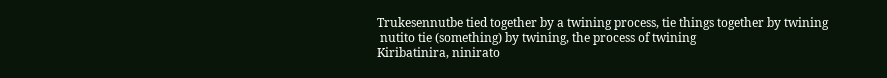Trukesennutbe tied together by a twining process, tie things together by twining
 nutito tie (something) by twining, the process of twining
Kiribatinira, ninirato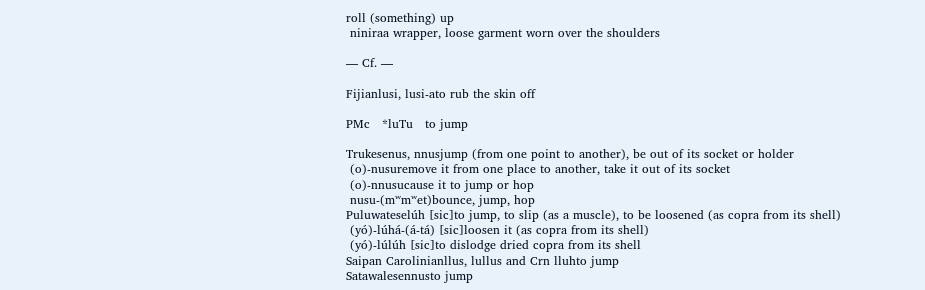roll (something) up
 niniraa wrapper, loose garment worn over the shoulders

— Cf. —

Fijianlusi, lusi-ato rub the skin off

PMc   *luTu   to jump

Trukesenus, nnusjump (from one point to another), be out of its socket or holder
 (o)-nusuremove it from one place to another, take it out of its socket
 (o)-nnusucause it to jump or hop
 nusu-(mʷmʷet)bounce, jump, hop
Puluwateselúh [sic]to jump, to slip (as a muscle), to be loosened (as copra from its shell)
 (yó)-lúhá-(á-tá) [sic]loosen it (as copra from its shell)
 (yó)-lúlúh [sic]to dislodge dried copra from its shell
Saipan Carolinianllus, lullus and Crn lluhto jump
Satawalesennusto jump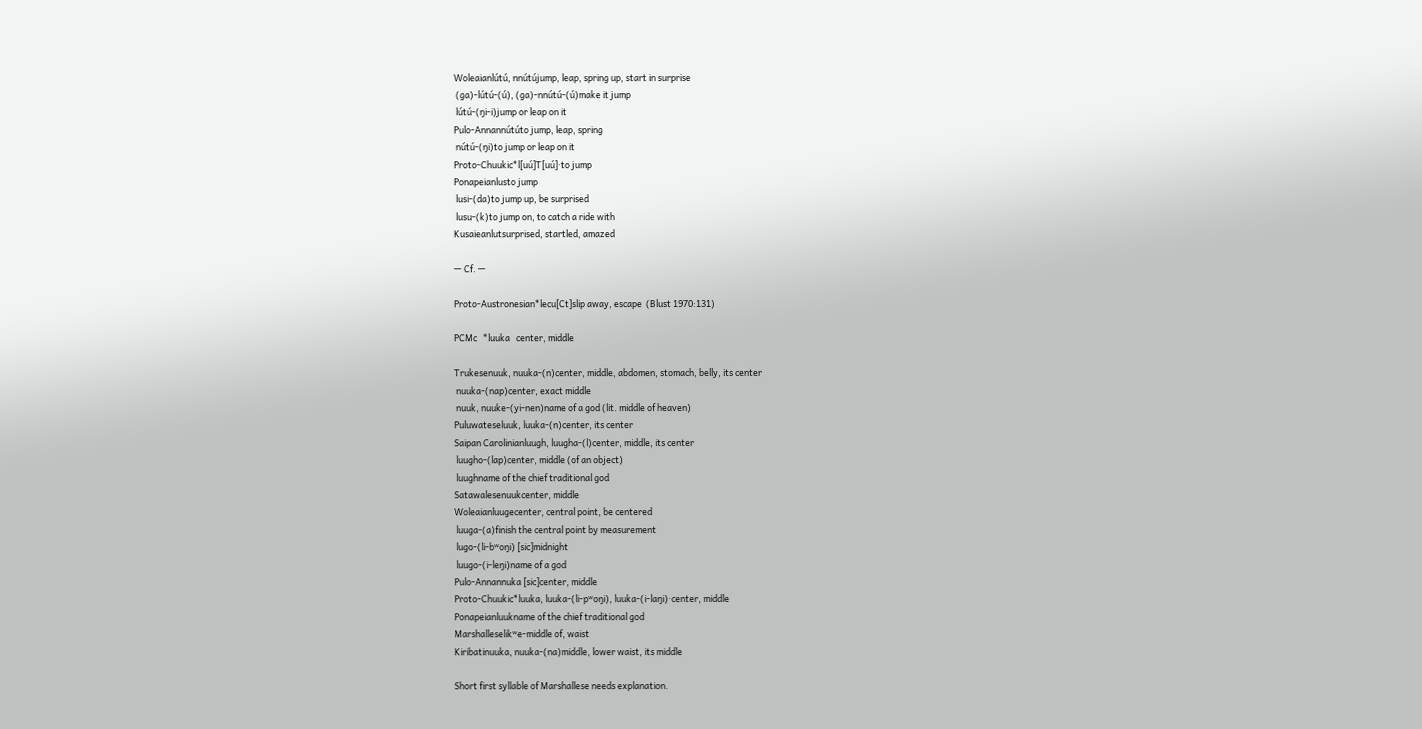Woleaianlútú, nnútújump, leap, spring up, start in surprise
 (ga)-lútú-(ú), (ga)-nnútú-(ú)make it jump
 lútú-(ŋi-i)jump or leap on it
Pulo-Annannútúto jump, leap, spring
 nútú-(ŋi)to jump or leap on it
Proto-Chuukic*l[uú]T[uú]·to jump
Ponapeianlusto jump
 lusi-(da)to jump up, be surprised
 lusu-(k)to jump on, to catch a ride with
Kusaieanlutsurprised, startled, amazed

— Cf. —

Proto-Austronesian*lecu[Ct]slip away, escape  (Blust 1970:131)

PCMc   *luuka   center, middle

Trukesenuuk, nuuka-(n)center, middle, abdomen, stomach, belly, its center
 nuuka-(nap)center, exact middle
 nuuk, nuuke-(yi-nen)name of a god (lit. middle of heaven)
Puluwateseluuk, luuka-(n)center, its center
Saipan Carolinianluugh, luugha-(l)center, middle, its center
 luugho-(lap)center, middle (of an object)
 luughname of the chief traditional god
Satawalesenuukcenter, middle
Woleaianluugecenter, central point, be centered
 luuga-(a)finish the central point by measurement
 lugo-(li-bʷoŋi) [sic]midnight
 luugo-(i-leŋi)name of a god
Pulo-Annannuka [sic]center, middle
Proto-Chuukic*luuka, luuka-(li-pʷoŋi), luuka-(i-laŋi)·center, middle
Ponapeianluukname of the chief traditional god
Marshalleselikʷe-middle of, waist
Kiribatinuuka, nuuka-(na)middle, lower waist, its middle

Short first syllable of Marshallese needs explanation.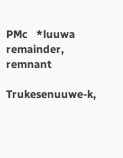PMc   *luuwa   remainder, remnant

Trukesenuuwe-k,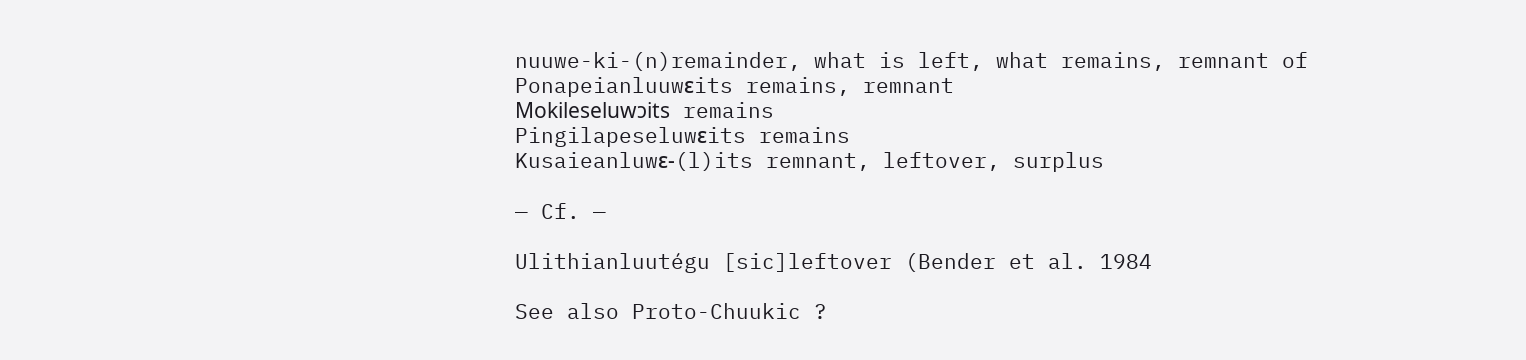nuuwe-ki-(n)remainder, what is left, what remains, remnant of
Ponapeianluuwεits remains, remnant
Mokileseluwɔits remains
Pingilapeseluwεits remains
Kusaieanluwε-(l)its remnant, leftover, surplus

— Cf. —

Ulithianluutégu [sic]leftover (Bender et al. 1984

See also Proto-Chuukic ?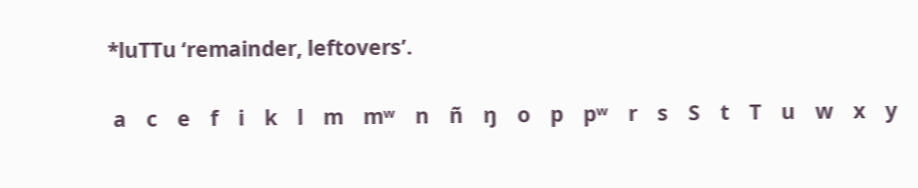*luTTu ‘remainder, leftovers’.

 a    c    e    f    i    k    l    m    mʷ    n    ñ    ŋ    o    p    pʷ    r    s    S    t    T    u    w    x    y